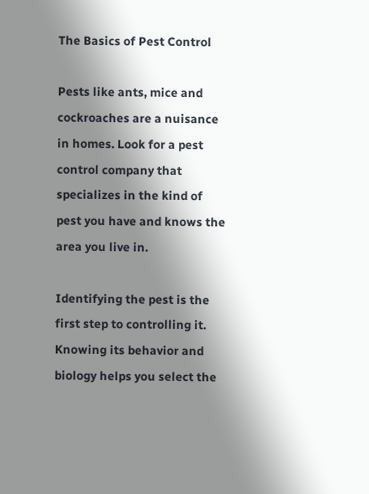The Basics of Pest Control

Pests like ants, mice and cockroaches are a nuisance in homes. Look for a pest control company that specializes in the kind of pest you have and knows the area you live in.

Identifying the pest is the first step to controlling it. Knowing its behavior and biology helps you select the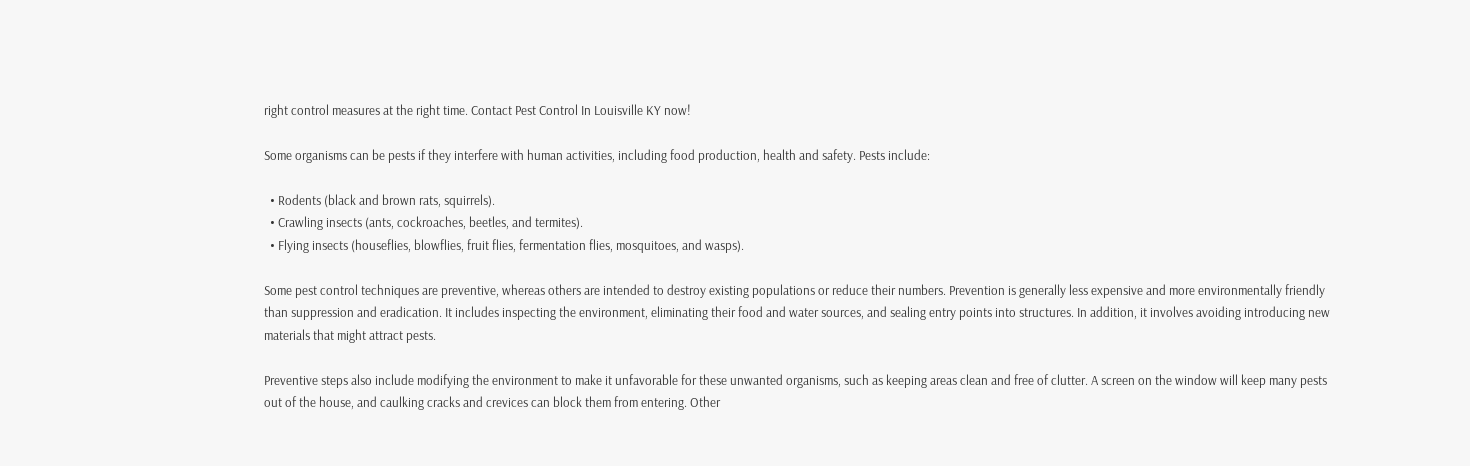right control measures at the right time. Contact Pest Control In Louisville KY now!

Some organisms can be pests if they interfere with human activities, including food production, health and safety. Pests include:

  • Rodents (black and brown rats, squirrels).
  • Crawling insects (ants, cockroaches, beetles, and termites).
  • Flying insects (houseflies, blowflies, fruit flies, fermentation flies, mosquitoes, and wasps).

Some pest control techniques are preventive, whereas others are intended to destroy existing populations or reduce their numbers. Prevention is generally less expensive and more environmentally friendly than suppression and eradication. It includes inspecting the environment, eliminating their food and water sources, and sealing entry points into structures. In addition, it involves avoiding introducing new materials that might attract pests.

Preventive steps also include modifying the environment to make it unfavorable for these unwanted organisms, such as keeping areas clean and free of clutter. A screen on the window will keep many pests out of the house, and caulking cracks and crevices can block them from entering. Other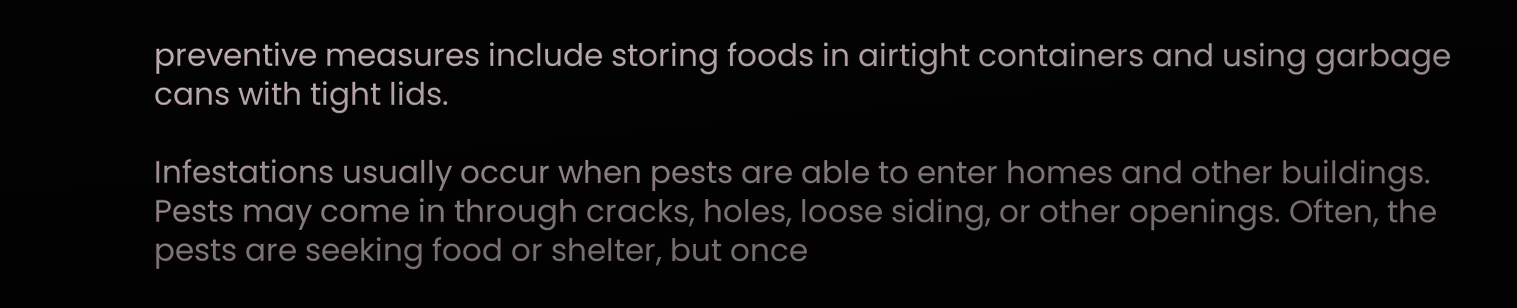preventive measures include storing foods in airtight containers and using garbage cans with tight lids.

Infestations usually occur when pests are able to enter homes and other buildings. Pests may come in through cracks, holes, loose siding, or other openings. Often, the pests are seeking food or shelter, but once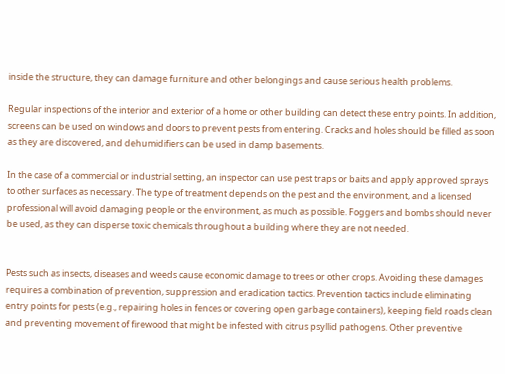inside the structure, they can damage furniture and other belongings and cause serious health problems.

Regular inspections of the interior and exterior of a home or other building can detect these entry points. In addition, screens can be used on windows and doors to prevent pests from entering. Cracks and holes should be filled as soon as they are discovered, and dehumidifiers can be used in damp basements.

In the case of a commercial or industrial setting, an inspector can use pest traps or baits and apply approved sprays to other surfaces as necessary. The type of treatment depends on the pest and the environment, and a licensed professional will avoid damaging people or the environment, as much as possible. Foggers and bombs should never be used, as they can disperse toxic chemicals throughout a building where they are not needed.


Pests such as insects, diseases and weeds cause economic damage to trees or other crops. Avoiding these damages requires a combination of prevention, suppression and eradication tactics. Prevention tactics include eliminating entry points for pests (e.g., repairing holes in fences or covering open garbage containers), keeping field roads clean and preventing movement of firewood that might be infested with citrus psyllid pathogens. Other preventive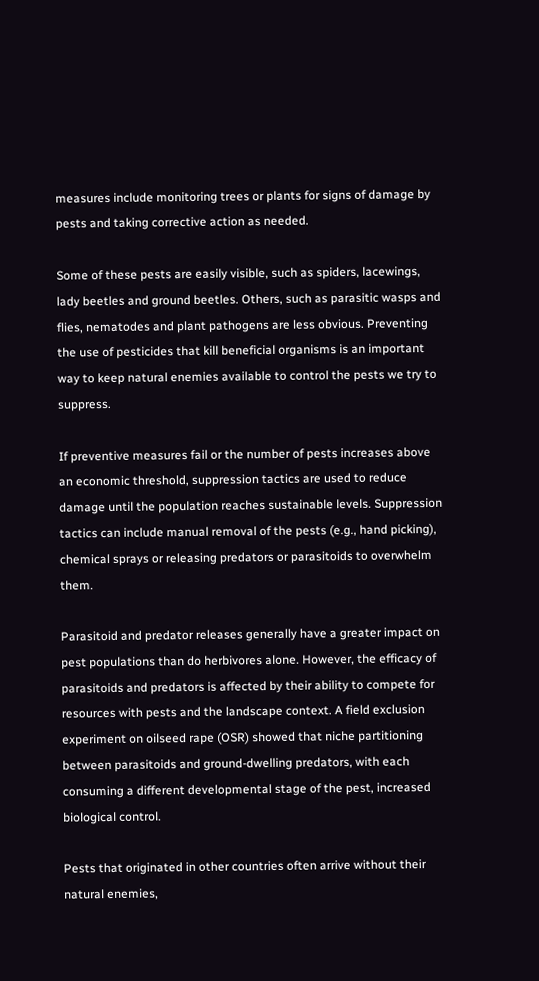measures include monitoring trees or plants for signs of damage by pests and taking corrective action as needed.

Some of these pests are easily visible, such as spiders, lacewings, lady beetles and ground beetles. Others, such as parasitic wasps and flies, nematodes and plant pathogens are less obvious. Preventing the use of pesticides that kill beneficial organisms is an important way to keep natural enemies available to control the pests we try to suppress.

If preventive measures fail or the number of pests increases above an economic threshold, suppression tactics are used to reduce damage until the population reaches sustainable levels. Suppression tactics can include manual removal of the pests (e.g., hand picking), chemical sprays or releasing predators or parasitoids to overwhelm them.

Parasitoid and predator releases generally have a greater impact on pest populations than do herbivores alone. However, the efficacy of parasitoids and predators is affected by their ability to compete for resources with pests and the landscape context. A field exclusion experiment on oilseed rape (OSR) showed that niche partitioning between parasitoids and ground-dwelling predators, with each consuming a different developmental stage of the pest, increased biological control.

Pests that originated in other countries often arrive without their natural enemies,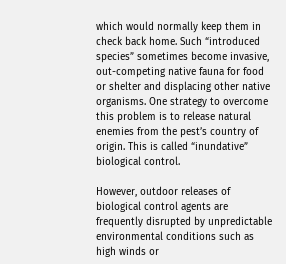which would normally keep them in check back home. Such “introduced species” sometimes become invasive, out-competing native fauna for food or shelter and displacing other native organisms. One strategy to overcome this problem is to release natural enemies from the pest’s country of origin. This is called “inundative” biological control.

However, outdoor releases of biological control agents are frequently disrupted by unpredictable environmental conditions such as high winds or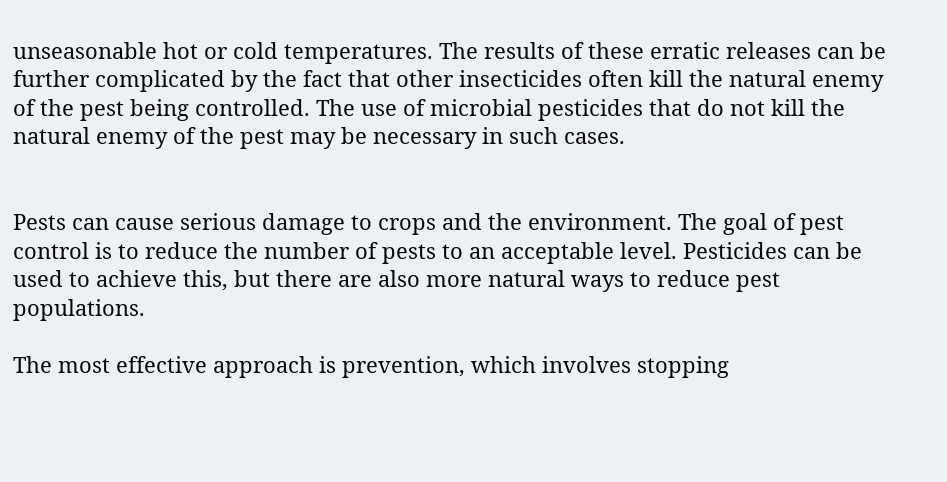unseasonable hot or cold temperatures. The results of these erratic releases can be further complicated by the fact that other insecticides often kill the natural enemy of the pest being controlled. The use of microbial pesticides that do not kill the natural enemy of the pest may be necessary in such cases.


Pests can cause serious damage to crops and the environment. The goal of pest control is to reduce the number of pests to an acceptable level. Pesticides can be used to achieve this, but there are also more natural ways to reduce pest populations.

The most effective approach is prevention, which involves stopping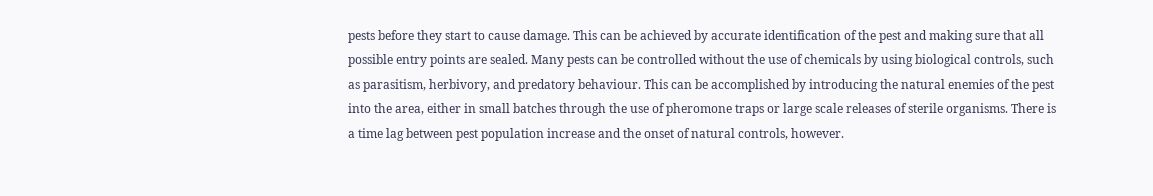pests before they start to cause damage. This can be achieved by accurate identification of the pest and making sure that all possible entry points are sealed. Many pests can be controlled without the use of chemicals by using biological controls, such as parasitism, herbivory, and predatory behaviour. This can be accomplished by introducing the natural enemies of the pest into the area, either in small batches through the use of pheromone traps or large scale releases of sterile organisms. There is a time lag between pest population increase and the onset of natural controls, however.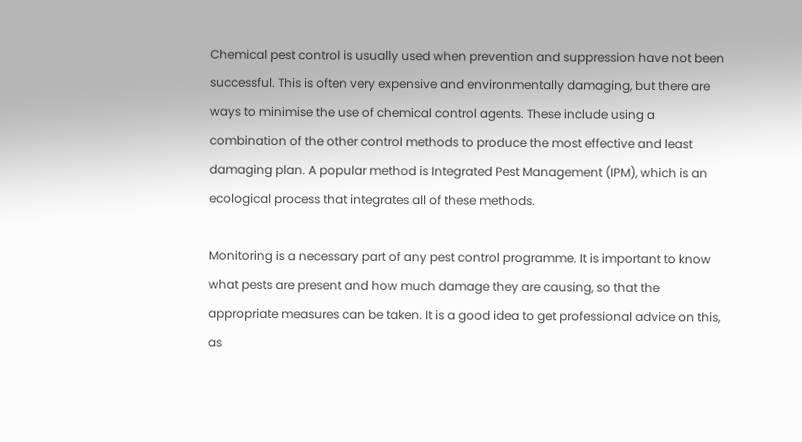Chemical pest control is usually used when prevention and suppression have not been successful. This is often very expensive and environmentally damaging, but there are ways to minimise the use of chemical control agents. These include using a combination of the other control methods to produce the most effective and least damaging plan. A popular method is Integrated Pest Management (IPM), which is an ecological process that integrates all of these methods.

Monitoring is a necessary part of any pest control programme. It is important to know what pests are present and how much damage they are causing, so that the appropriate measures can be taken. It is a good idea to get professional advice on this, as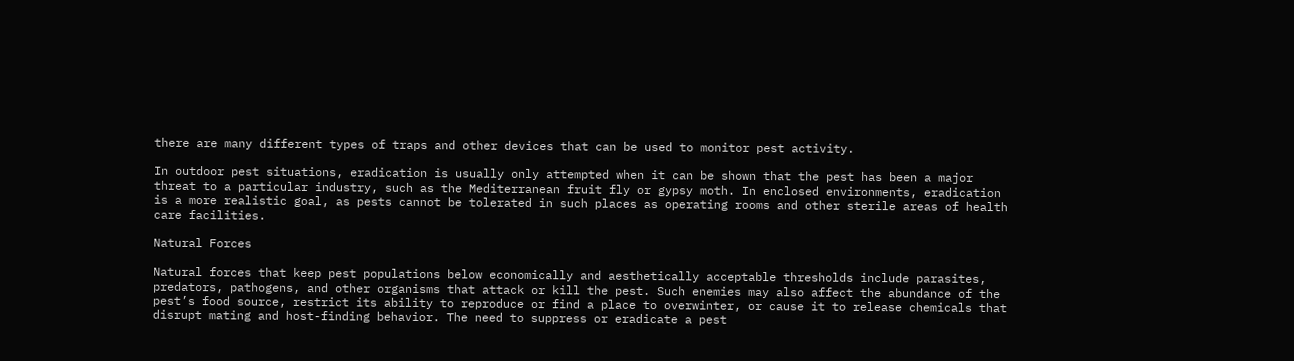there are many different types of traps and other devices that can be used to monitor pest activity.

In outdoor pest situations, eradication is usually only attempted when it can be shown that the pest has been a major threat to a particular industry, such as the Mediterranean fruit fly or gypsy moth. In enclosed environments, eradication is a more realistic goal, as pests cannot be tolerated in such places as operating rooms and other sterile areas of health care facilities.

Natural Forces

Natural forces that keep pest populations below economically and aesthetically acceptable thresholds include parasites, predators, pathogens, and other organisms that attack or kill the pest. Such enemies may also affect the abundance of the pest’s food source, restrict its ability to reproduce or find a place to overwinter, or cause it to release chemicals that disrupt mating and host-finding behavior. The need to suppress or eradicate a pest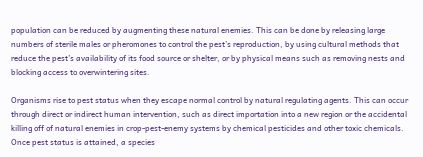population can be reduced by augmenting these natural enemies. This can be done by releasing large numbers of sterile males or pheromones to control the pest’s reproduction, by using cultural methods that reduce the pest’s availability of its food source or shelter, or by physical means such as removing nests and blocking access to overwintering sites.

Organisms rise to pest status when they escape normal control by natural regulating agents. This can occur through direct or indirect human intervention, such as direct importation into a new region or the accidental killing off of natural enemies in crop-pest-enemy systems by chemical pesticides and other toxic chemicals. Once pest status is attained, a species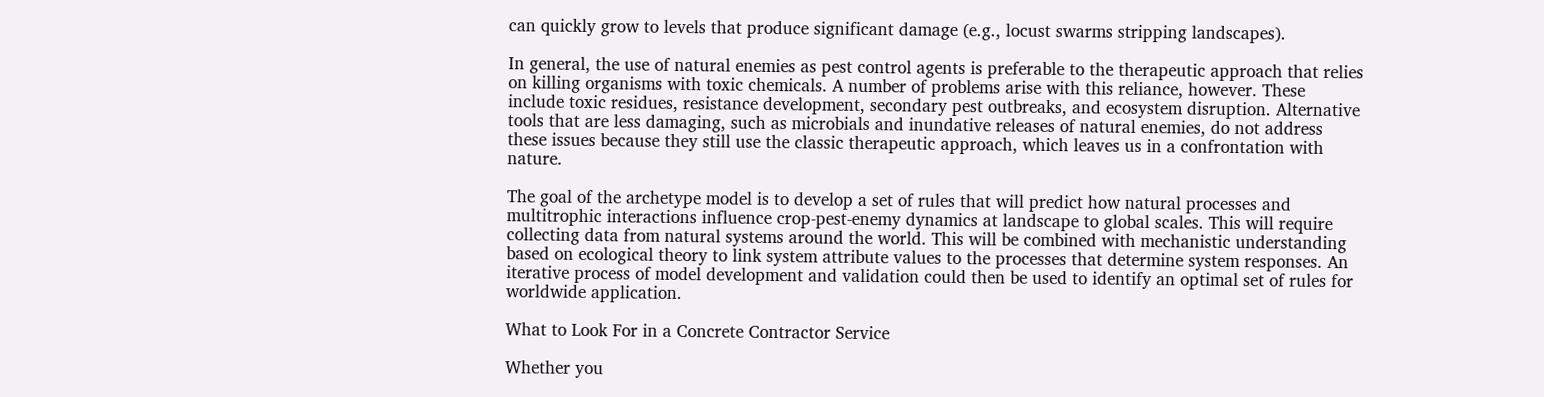can quickly grow to levels that produce significant damage (e.g., locust swarms stripping landscapes).

In general, the use of natural enemies as pest control agents is preferable to the therapeutic approach that relies on killing organisms with toxic chemicals. A number of problems arise with this reliance, however. These include toxic residues, resistance development, secondary pest outbreaks, and ecosystem disruption. Alternative tools that are less damaging, such as microbials and inundative releases of natural enemies, do not address these issues because they still use the classic therapeutic approach, which leaves us in a confrontation with nature.

The goal of the archetype model is to develop a set of rules that will predict how natural processes and multitrophic interactions influence crop-pest-enemy dynamics at landscape to global scales. This will require collecting data from natural systems around the world. This will be combined with mechanistic understanding based on ecological theory to link system attribute values to the processes that determine system responses. An iterative process of model development and validation could then be used to identify an optimal set of rules for worldwide application.

What to Look For in a Concrete Contractor Service

Whether you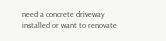need a concrete driveway installed or want to renovate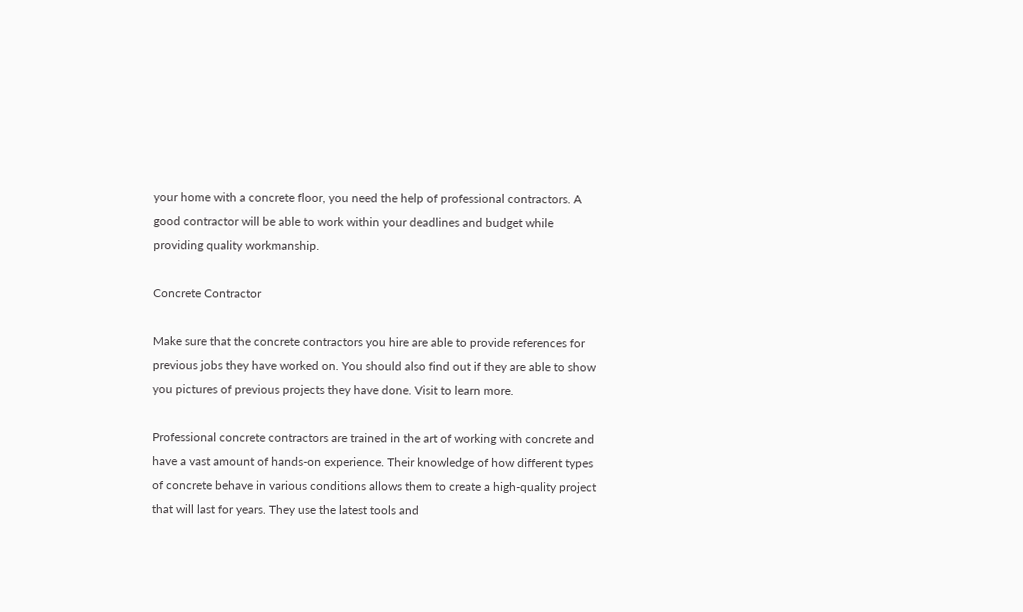your home with a concrete floor, you need the help of professional contractors. A good contractor will be able to work within your deadlines and budget while providing quality workmanship.

Concrete Contractor

Make sure that the concrete contractors you hire are able to provide references for previous jobs they have worked on. You should also find out if they are able to show you pictures of previous projects they have done. Visit to learn more.

Professional concrete contractors are trained in the art of working with concrete and have a vast amount of hands-on experience. Their knowledge of how different types of concrete behave in various conditions allows them to create a high-quality project that will last for years. They use the latest tools and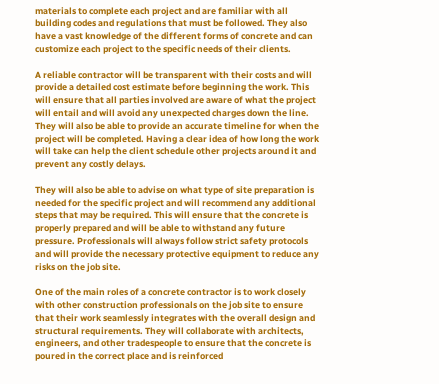materials to complete each project and are familiar with all building codes and regulations that must be followed. They also have a vast knowledge of the different forms of concrete and can customize each project to the specific needs of their clients.

A reliable contractor will be transparent with their costs and will provide a detailed cost estimate before beginning the work. This will ensure that all parties involved are aware of what the project will entail and will avoid any unexpected charges down the line. They will also be able to provide an accurate timeline for when the project will be completed. Having a clear idea of how long the work will take can help the client schedule other projects around it and prevent any costly delays.

They will also be able to advise on what type of site preparation is needed for the specific project and will recommend any additional steps that may be required. This will ensure that the concrete is properly prepared and will be able to withstand any future pressure. Professionals will always follow strict safety protocols and will provide the necessary protective equipment to reduce any risks on the job site.

One of the main roles of a concrete contractor is to work closely with other construction professionals on the job site to ensure that their work seamlessly integrates with the overall design and structural requirements. They will collaborate with architects, engineers, and other tradespeople to ensure that the concrete is poured in the correct place and is reinforced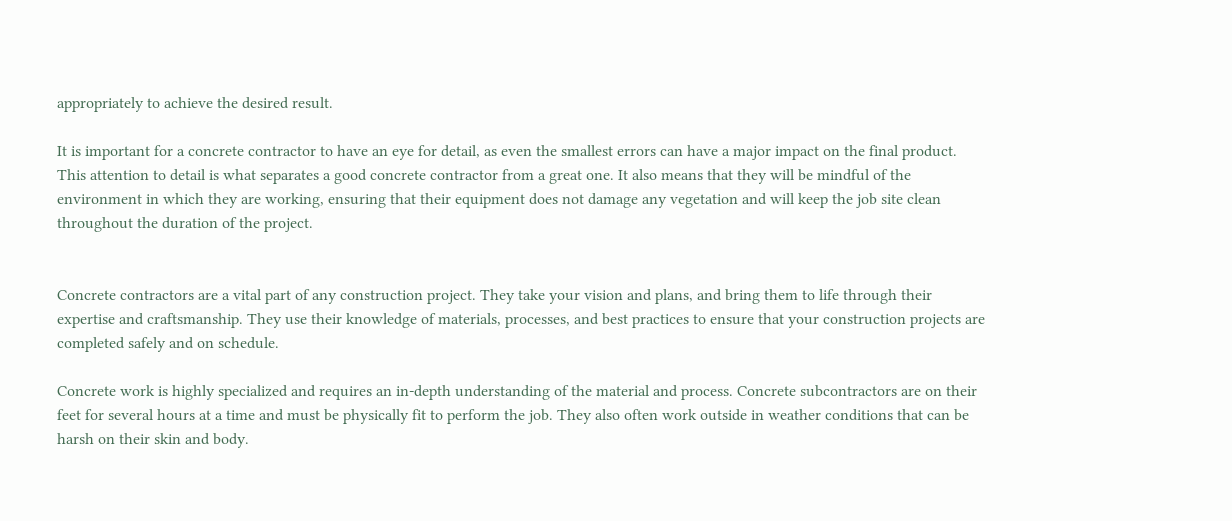appropriately to achieve the desired result.

It is important for a concrete contractor to have an eye for detail, as even the smallest errors can have a major impact on the final product. This attention to detail is what separates a good concrete contractor from a great one. It also means that they will be mindful of the environment in which they are working, ensuring that their equipment does not damage any vegetation and will keep the job site clean throughout the duration of the project.


Concrete contractors are a vital part of any construction project. They take your vision and plans, and bring them to life through their expertise and craftsmanship. They use their knowledge of materials, processes, and best practices to ensure that your construction projects are completed safely and on schedule.

Concrete work is highly specialized and requires an in-depth understanding of the material and process. Concrete subcontractors are on their feet for several hours at a time and must be physically fit to perform the job. They also often work outside in weather conditions that can be harsh on their skin and body.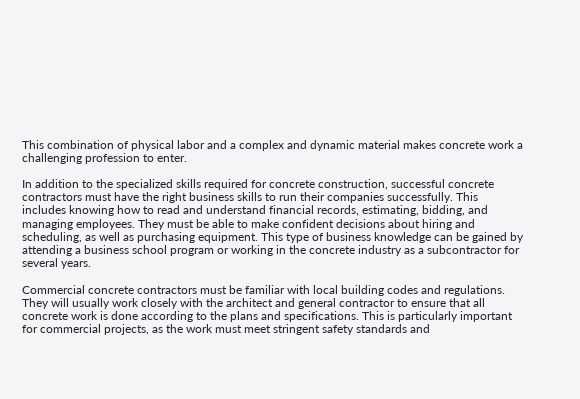This combination of physical labor and a complex and dynamic material makes concrete work a challenging profession to enter.

In addition to the specialized skills required for concrete construction, successful concrete contractors must have the right business skills to run their companies successfully. This includes knowing how to read and understand financial records, estimating, bidding, and managing employees. They must be able to make confident decisions about hiring and scheduling, as well as purchasing equipment. This type of business knowledge can be gained by attending a business school program or working in the concrete industry as a subcontractor for several years.

Commercial concrete contractors must be familiar with local building codes and regulations. They will usually work closely with the architect and general contractor to ensure that all concrete work is done according to the plans and specifications. This is particularly important for commercial projects, as the work must meet stringent safety standards and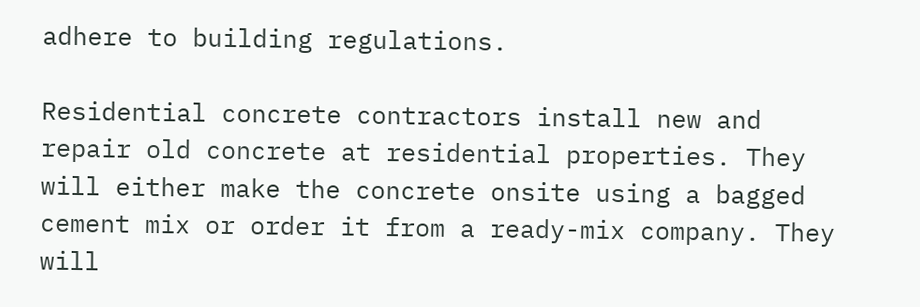adhere to building regulations.

Residential concrete contractors install new and repair old concrete at residential properties. They will either make the concrete onsite using a bagged cement mix or order it from a ready-mix company. They will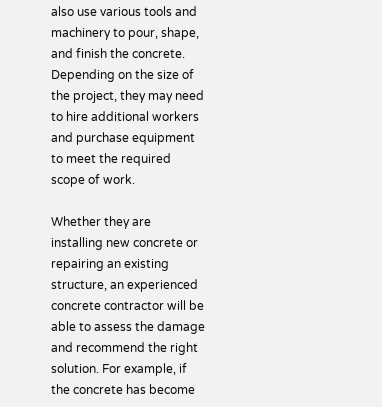also use various tools and machinery to pour, shape, and finish the concrete. Depending on the size of the project, they may need to hire additional workers and purchase equipment to meet the required scope of work.

Whether they are installing new concrete or repairing an existing structure, an experienced concrete contractor will be able to assess the damage and recommend the right solution. For example, if the concrete has become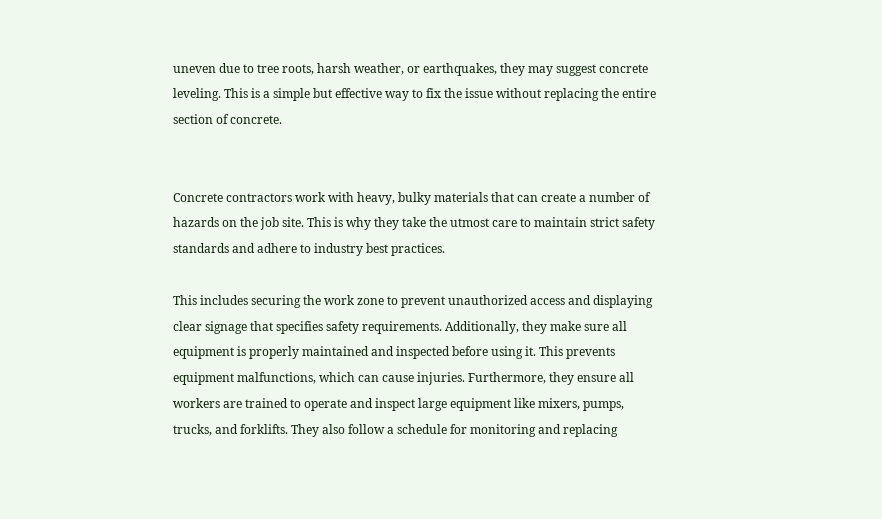uneven due to tree roots, harsh weather, or earthquakes, they may suggest concrete leveling. This is a simple but effective way to fix the issue without replacing the entire section of concrete.


Concrete contractors work with heavy, bulky materials that can create a number of hazards on the job site. This is why they take the utmost care to maintain strict safety standards and adhere to industry best practices.

This includes securing the work zone to prevent unauthorized access and displaying clear signage that specifies safety requirements. Additionally, they make sure all equipment is properly maintained and inspected before using it. This prevents equipment malfunctions, which can cause injuries. Furthermore, they ensure all workers are trained to operate and inspect large equipment like mixers, pumps, trucks, and forklifts. They also follow a schedule for monitoring and replacing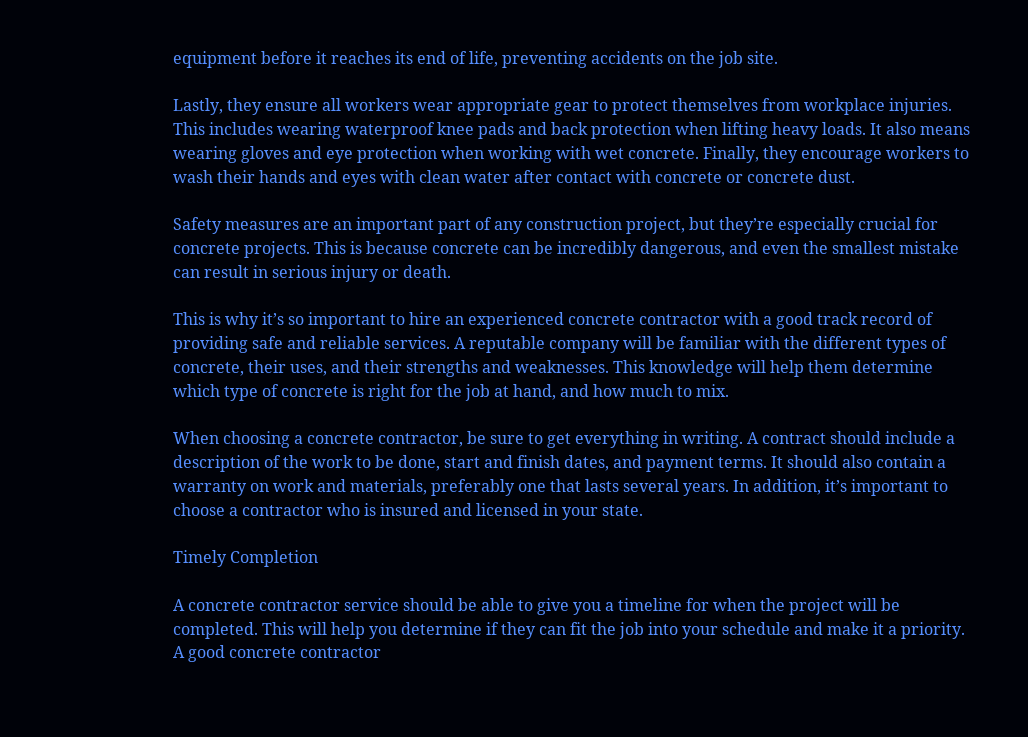equipment before it reaches its end of life, preventing accidents on the job site.

Lastly, they ensure all workers wear appropriate gear to protect themselves from workplace injuries. This includes wearing waterproof knee pads and back protection when lifting heavy loads. It also means wearing gloves and eye protection when working with wet concrete. Finally, they encourage workers to wash their hands and eyes with clean water after contact with concrete or concrete dust.

Safety measures are an important part of any construction project, but they’re especially crucial for concrete projects. This is because concrete can be incredibly dangerous, and even the smallest mistake can result in serious injury or death.

This is why it’s so important to hire an experienced concrete contractor with a good track record of providing safe and reliable services. A reputable company will be familiar with the different types of concrete, their uses, and their strengths and weaknesses. This knowledge will help them determine which type of concrete is right for the job at hand, and how much to mix.

When choosing a concrete contractor, be sure to get everything in writing. A contract should include a description of the work to be done, start and finish dates, and payment terms. It should also contain a warranty on work and materials, preferably one that lasts several years. In addition, it’s important to choose a contractor who is insured and licensed in your state.

Timely Completion

A concrete contractor service should be able to give you a timeline for when the project will be completed. This will help you determine if they can fit the job into your schedule and make it a priority. A good concrete contractor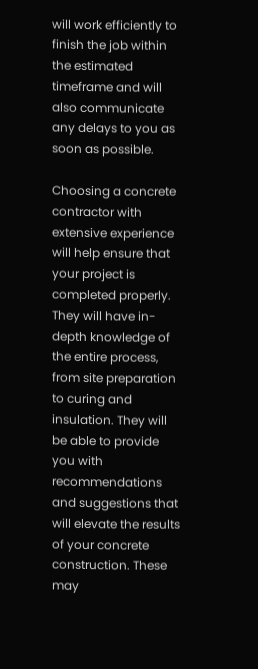will work efficiently to finish the job within the estimated timeframe and will also communicate any delays to you as soon as possible.

Choosing a concrete contractor with extensive experience will help ensure that your project is completed properly. They will have in-depth knowledge of the entire process, from site preparation to curing and insulation. They will be able to provide you with recommendations and suggestions that will elevate the results of your concrete construction. These may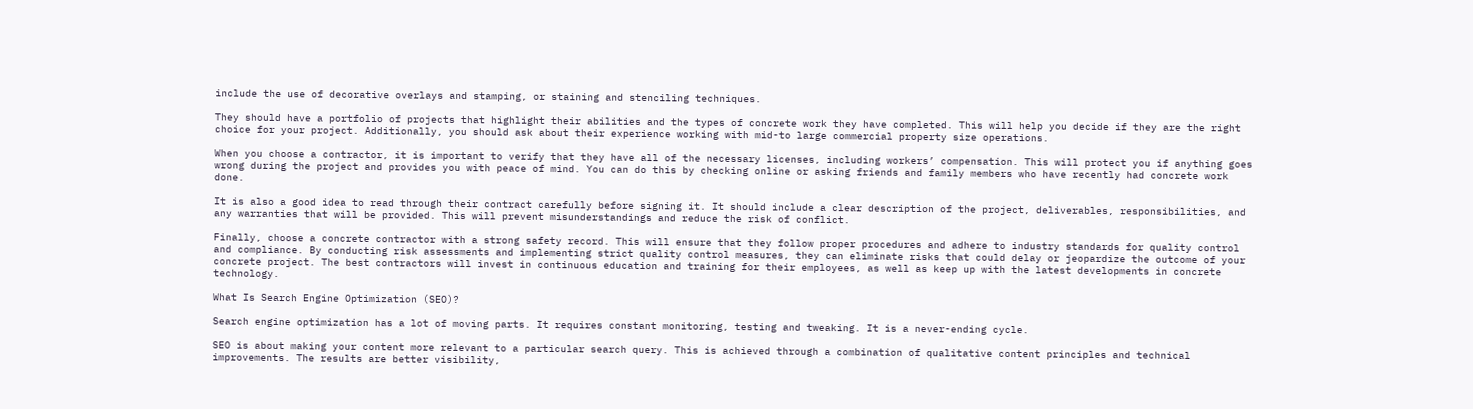include the use of decorative overlays and stamping, or staining and stenciling techniques.

They should have a portfolio of projects that highlight their abilities and the types of concrete work they have completed. This will help you decide if they are the right choice for your project. Additionally, you should ask about their experience working with mid-to large commercial property size operations.

When you choose a contractor, it is important to verify that they have all of the necessary licenses, including workers’ compensation. This will protect you if anything goes wrong during the project and provides you with peace of mind. You can do this by checking online or asking friends and family members who have recently had concrete work done.

It is also a good idea to read through their contract carefully before signing it. It should include a clear description of the project, deliverables, responsibilities, and any warranties that will be provided. This will prevent misunderstandings and reduce the risk of conflict.

Finally, choose a concrete contractor with a strong safety record. This will ensure that they follow proper procedures and adhere to industry standards for quality control and compliance. By conducting risk assessments and implementing strict quality control measures, they can eliminate risks that could delay or jeopardize the outcome of your concrete project. The best contractors will invest in continuous education and training for their employees, as well as keep up with the latest developments in concrete technology.

What Is Search Engine Optimization (SEO)?

Search engine optimization has a lot of moving parts. It requires constant monitoring, testing and tweaking. It is a never-ending cycle.

SEO is about making your content more relevant to a particular search query. This is achieved through a combination of qualitative content principles and technical improvements. The results are better visibility,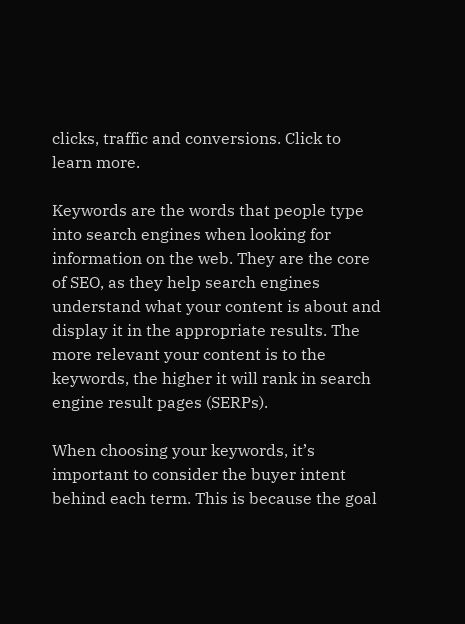clicks, traffic and conversions. Click to learn more.

Keywords are the words that people type into search engines when looking for information on the web. They are the core of SEO, as they help search engines understand what your content is about and display it in the appropriate results. The more relevant your content is to the keywords, the higher it will rank in search engine result pages (SERPs).

When choosing your keywords, it’s important to consider the buyer intent behind each term. This is because the goal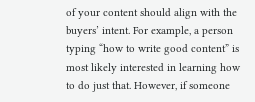of your content should align with the buyers’ intent. For example, a person typing “how to write good content” is most likely interested in learning how to do just that. However, if someone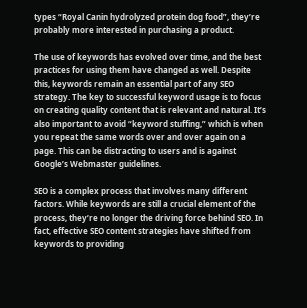types “Royal Canin hydrolyzed protein dog food”, they’re probably more interested in purchasing a product.

The use of keywords has evolved over time, and the best practices for using them have changed as well. Despite this, keywords remain an essential part of any SEO strategy. The key to successful keyword usage is to focus on creating quality content that is relevant and natural. It’s also important to avoid “keyword stuffing,” which is when you repeat the same words over and over again on a page. This can be distracting to users and is against Google’s Webmaster guidelines.

SEO is a complex process that involves many different factors. While keywords are still a crucial element of the process, they’re no longer the driving force behind SEO. In fact, effective SEO content strategies have shifted from keywords to providing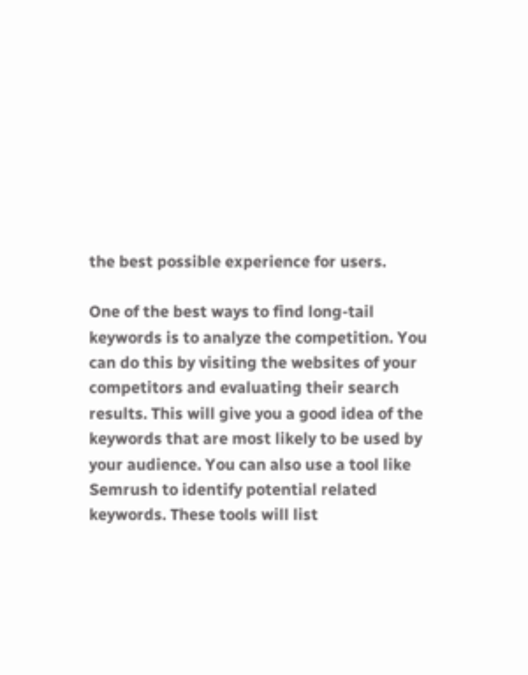the best possible experience for users.

One of the best ways to find long-tail keywords is to analyze the competition. You can do this by visiting the websites of your competitors and evaluating their search results. This will give you a good idea of the keywords that are most likely to be used by your audience. You can also use a tool like Semrush to identify potential related keywords. These tools will list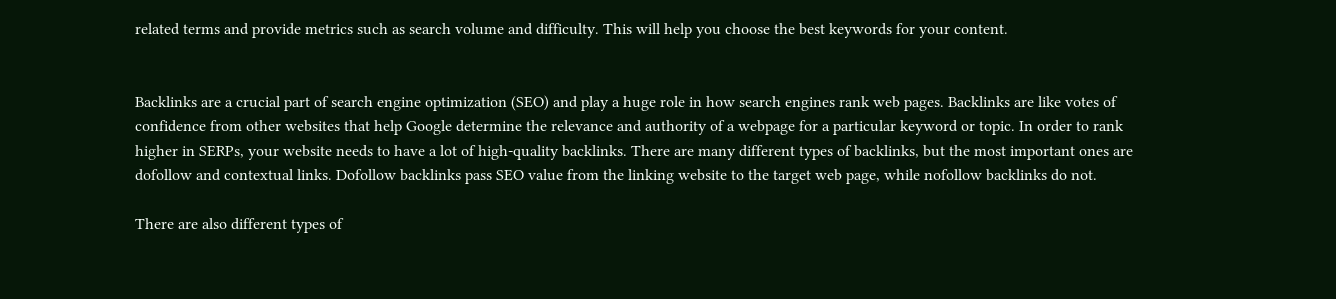related terms and provide metrics such as search volume and difficulty. This will help you choose the best keywords for your content.


Backlinks are a crucial part of search engine optimization (SEO) and play a huge role in how search engines rank web pages. Backlinks are like votes of confidence from other websites that help Google determine the relevance and authority of a webpage for a particular keyword or topic. In order to rank higher in SERPs, your website needs to have a lot of high-quality backlinks. There are many different types of backlinks, but the most important ones are dofollow and contextual links. Dofollow backlinks pass SEO value from the linking website to the target web page, while nofollow backlinks do not.

There are also different types of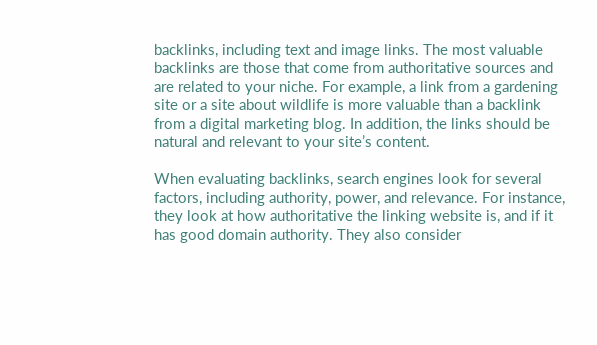backlinks, including text and image links. The most valuable backlinks are those that come from authoritative sources and are related to your niche. For example, a link from a gardening site or a site about wildlife is more valuable than a backlink from a digital marketing blog. In addition, the links should be natural and relevant to your site’s content.

When evaluating backlinks, search engines look for several factors, including authority, power, and relevance. For instance, they look at how authoritative the linking website is, and if it has good domain authority. They also consider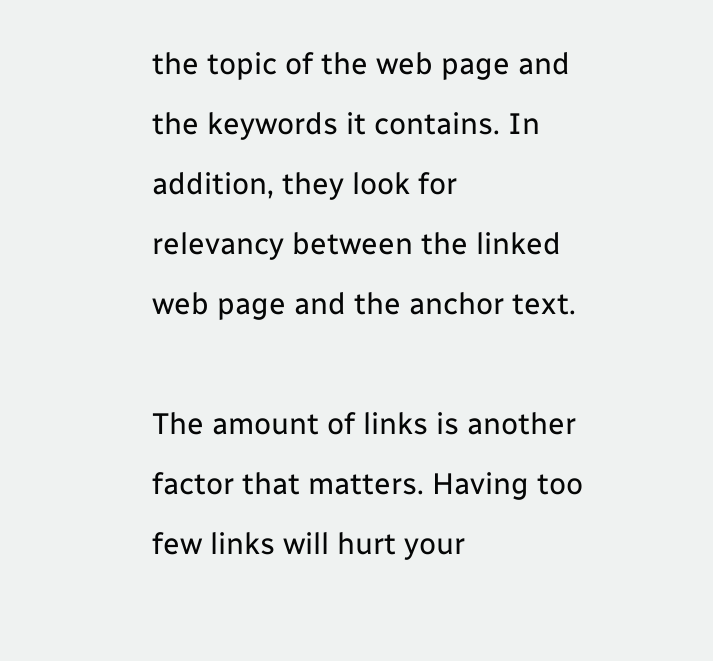the topic of the web page and the keywords it contains. In addition, they look for relevancy between the linked web page and the anchor text.

The amount of links is another factor that matters. Having too few links will hurt your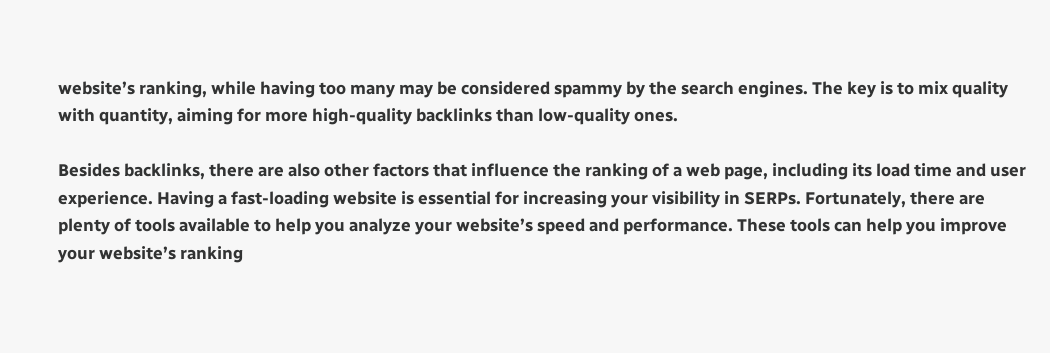website’s ranking, while having too many may be considered spammy by the search engines. The key is to mix quality with quantity, aiming for more high-quality backlinks than low-quality ones.

Besides backlinks, there are also other factors that influence the ranking of a web page, including its load time and user experience. Having a fast-loading website is essential for increasing your visibility in SERPs. Fortunately, there are plenty of tools available to help you analyze your website’s speed and performance. These tools can help you improve your website’s ranking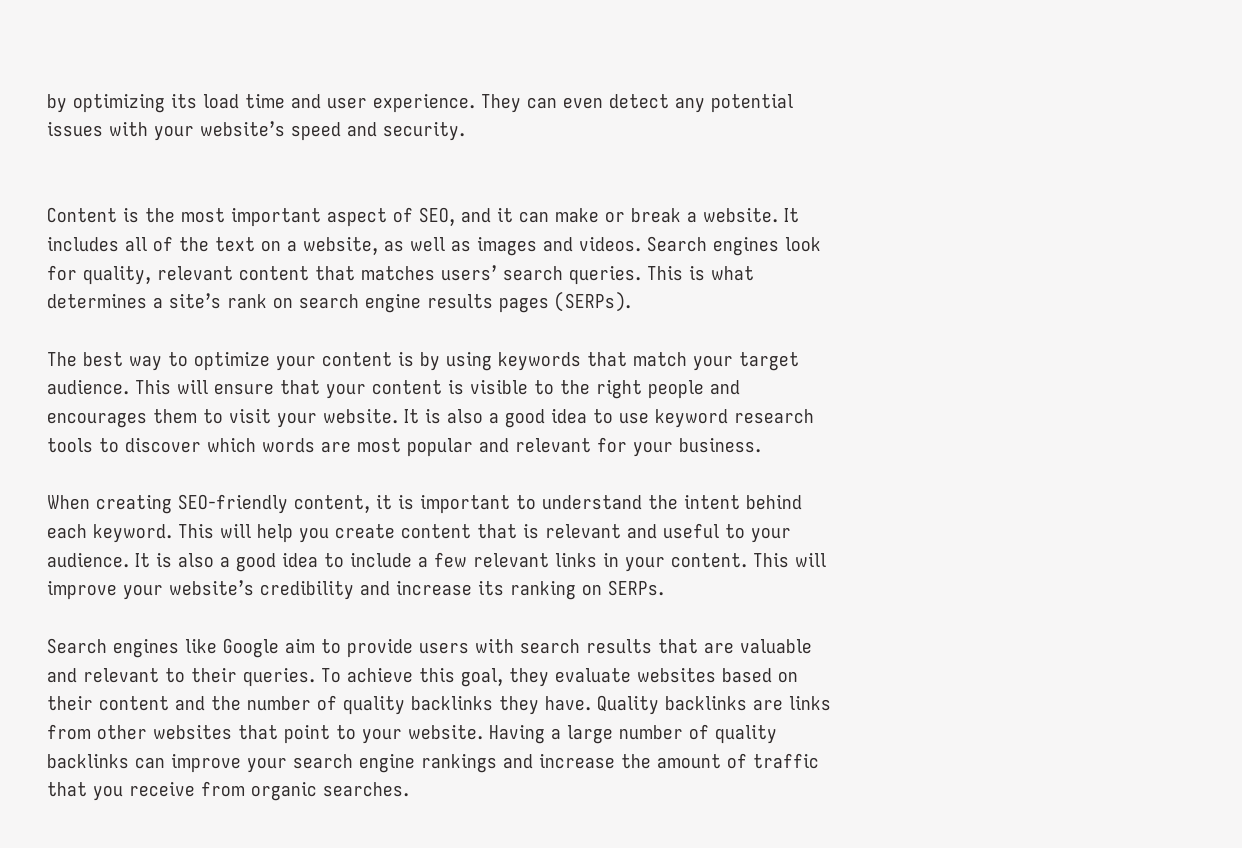by optimizing its load time and user experience. They can even detect any potential issues with your website’s speed and security.


Content is the most important aspect of SEO, and it can make or break a website. It includes all of the text on a website, as well as images and videos. Search engines look for quality, relevant content that matches users’ search queries. This is what determines a site’s rank on search engine results pages (SERPs).

The best way to optimize your content is by using keywords that match your target audience. This will ensure that your content is visible to the right people and encourages them to visit your website. It is also a good idea to use keyword research tools to discover which words are most popular and relevant for your business.

When creating SEO-friendly content, it is important to understand the intent behind each keyword. This will help you create content that is relevant and useful to your audience. It is also a good idea to include a few relevant links in your content. This will improve your website’s credibility and increase its ranking on SERPs.

Search engines like Google aim to provide users with search results that are valuable and relevant to their queries. To achieve this goal, they evaluate websites based on their content and the number of quality backlinks they have. Quality backlinks are links from other websites that point to your website. Having a large number of quality backlinks can improve your search engine rankings and increase the amount of traffic that you receive from organic searches.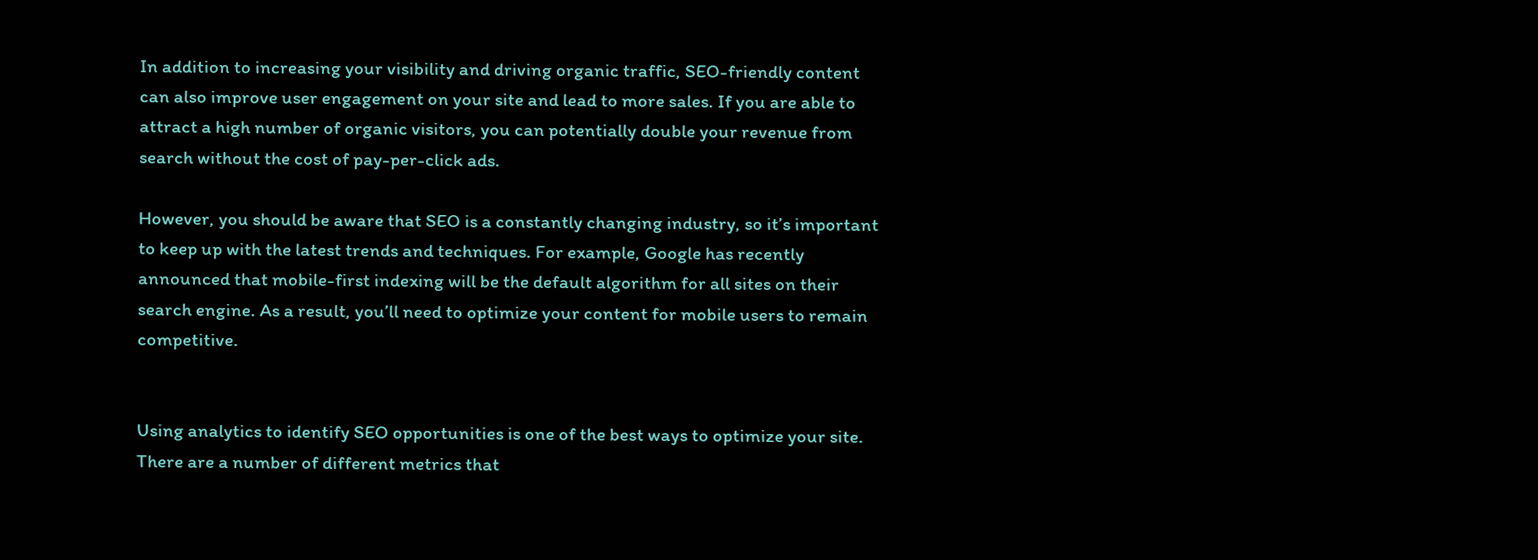In addition to increasing your visibility and driving organic traffic, SEO-friendly content can also improve user engagement on your site and lead to more sales. If you are able to attract a high number of organic visitors, you can potentially double your revenue from search without the cost of pay-per-click ads.

However, you should be aware that SEO is a constantly changing industry, so it’s important to keep up with the latest trends and techniques. For example, Google has recently announced that mobile-first indexing will be the default algorithm for all sites on their search engine. As a result, you’ll need to optimize your content for mobile users to remain competitive.


Using analytics to identify SEO opportunities is one of the best ways to optimize your site. There are a number of different metrics that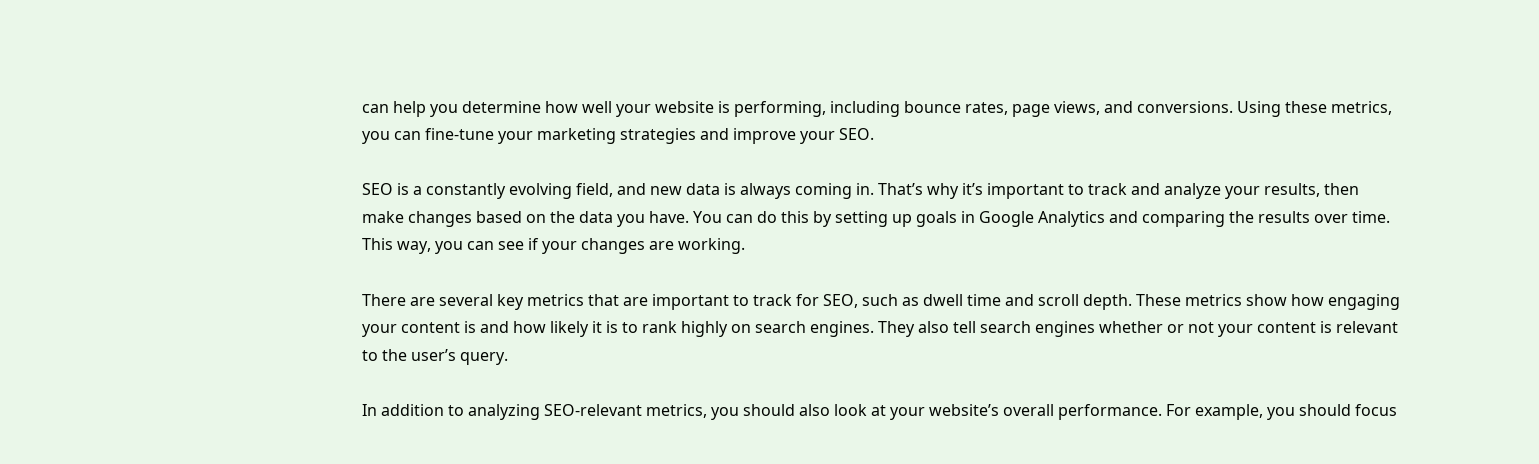can help you determine how well your website is performing, including bounce rates, page views, and conversions. Using these metrics, you can fine-tune your marketing strategies and improve your SEO.

SEO is a constantly evolving field, and new data is always coming in. That’s why it’s important to track and analyze your results, then make changes based on the data you have. You can do this by setting up goals in Google Analytics and comparing the results over time. This way, you can see if your changes are working.

There are several key metrics that are important to track for SEO, such as dwell time and scroll depth. These metrics show how engaging your content is and how likely it is to rank highly on search engines. They also tell search engines whether or not your content is relevant to the user’s query.

In addition to analyzing SEO-relevant metrics, you should also look at your website’s overall performance. For example, you should focus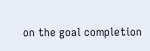on the goal completion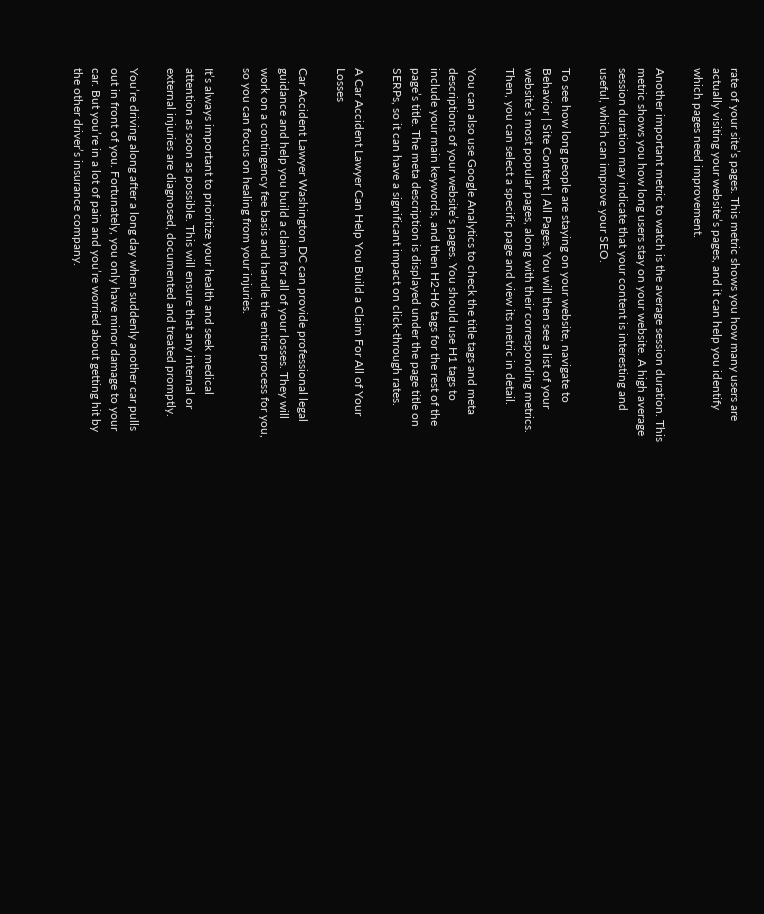rate of your site’s pages. This metric shows you how many users are actually visiting your website’s pages, and it can help you identify which pages need improvement.

Another important metric to watch is the average session duration. This metric shows you how long users stay on your website. A high average session duration may indicate that your content is interesting and useful, which can improve your SEO.

To see how long people are staying on your website, navigate to Behavior | Site Content | All Pages. You will then see a list of your website’s most popular pages, along with their corresponding metrics. Then, you can select a specific page and view its metric in detail.

You can also use Google Analytics to check the title tags and meta descriptions of your website’s pages. You should use H1 tags to include your main keywords, and then H2-H6 tags for the rest of the page’s title. The meta description is displayed under the page title on SERPs, so it can have a significant impact on click-through rates.

A Car Accident Lawyer Can Help You Build a Claim For All of Your Losses

Car Accident Lawyer Washington DC can provide professional legal guidance and help you build a claim for all of your losses. They will work on a contingency fee basis and handle the entire process for you, so you can focus on healing from your injuries.

It’s always important to prioritize your health and seek medical attention as soon as possible. This will ensure that any internal or external injuries are diagnosed, documented and treated promptly.

You’re driving along after a long day when suddenly another car pulls out in front of you. Fortunately, you only have minor damage to your car. But you’re in a lot of pain and you’re worried about getting hit by the other driver’s insurance company.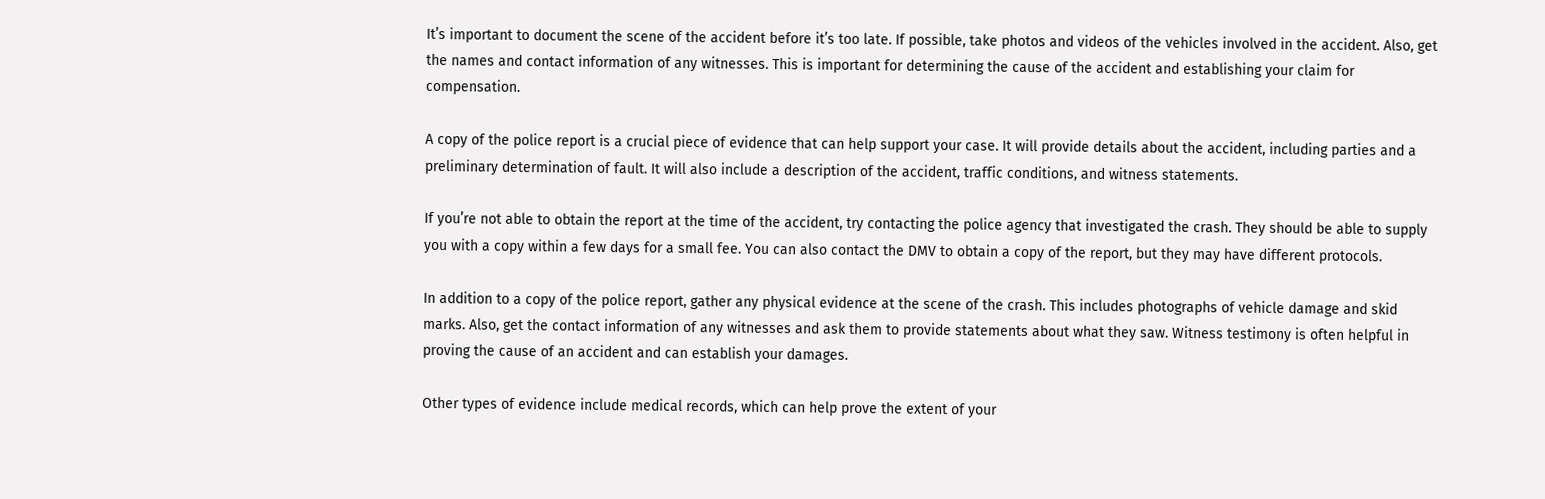It’s important to document the scene of the accident before it’s too late. If possible, take photos and videos of the vehicles involved in the accident. Also, get the names and contact information of any witnesses. This is important for determining the cause of the accident and establishing your claim for compensation.

A copy of the police report is a crucial piece of evidence that can help support your case. It will provide details about the accident, including parties and a preliminary determination of fault. It will also include a description of the accident, traffic conditions, and witness statements.

If you’re not able to obtain the report at the time of the accident, try contacting the police agency that investigated the crash. They should be able to supply you with a copy within a few days for a small fee. You can also contact the DMV to obtain a copy of the report, but they may have different protocols.

In addition to a copy of the police report, gather any physical evidence at the scene of the crash. This includes photographs of vehicle damage and skid marks. Also, get the contact information of any witnesses and ask them to provide statements about what they saw. Witness testimony is often helpful in proving the cause of an accident and can establish your damages.

Other types of evidence include medical records, which can help prove the extent of your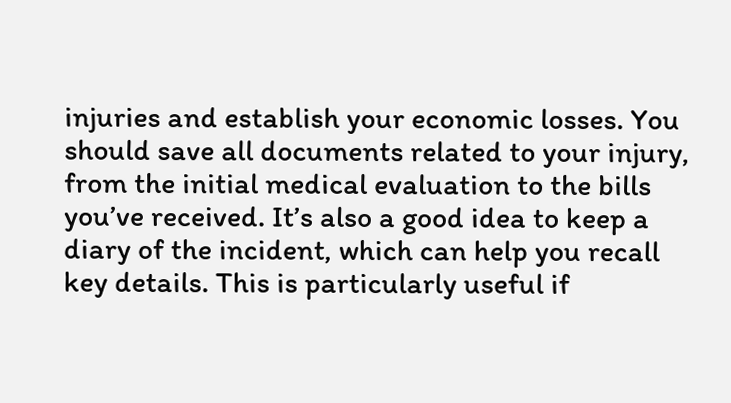injuries and establish your economic losses. You should save all documents related to your injury, from the initial medical evaluation to the bills you’ve received. It’s also a good idea to keep a diary of the incident, which can help you recall key details. This is particularly useful if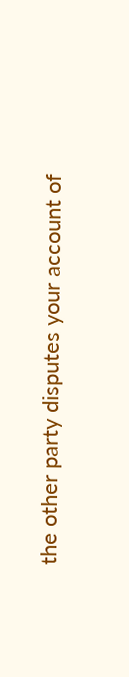the other party disputes your account of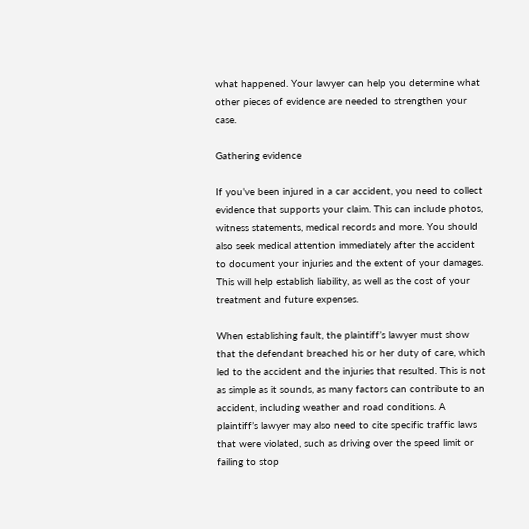what happened. Your lawyer can help you determine what other pieces of evidence are needed to strengthen your case.

Gathering evidence

If you’ve been injured in a car accident, you need to collect evidence that supports your claim. This can include photos, witness statements, medical records and more. You should also seek medical attention immediately after the accident to document your injuries and the extent of your damages. This will help establish liability, as well as the cost of your treatment and future expenses.

When establishing fault, the plaintiff’s lawyer must show that the defendant breached his or her duty of care, which led to the accident and the injuries that resulted. This is not as simple as it sounds, as many factors can contribute to an accident, including weather and road conditions. A plaintiff’s lawyer may also need to cite specific traffic laws that were violated, such as driving over the speed limit or failing to stop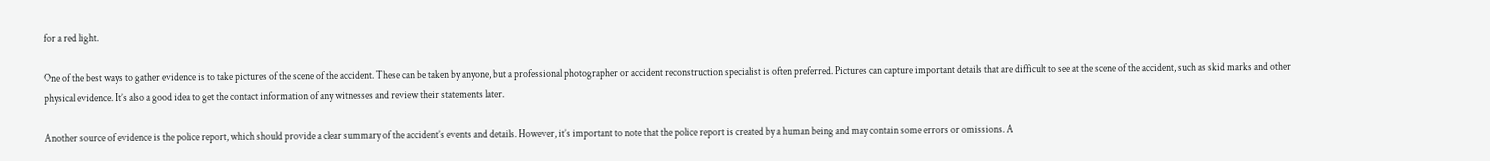for a red light.

One of the best ways to gather evidence is to take pictures of the scene of the accident. These can be taken by anyone, but a professional photographer or accident reconstruction specialist is often preferred. Pictures can capture important details that are difficult to see at the scene of the accident, such as skid marks and other physical evidence. It’s also a good idea to get the contact information of any witnesses and review their statements later.

Another source of evidence is the police report, which should provide a clear summary of the accident’s events and details. However, it’s important to note that the police report is created by a human being and may contain some errors or omissions. A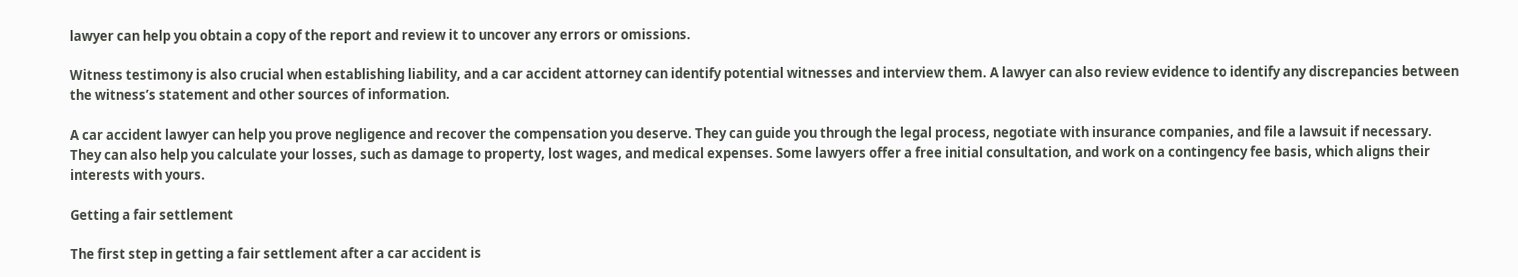lawyer can help you obtain a copy of the report and review it to uncover any errors or omissions.

Witness testimony is also crucial when establishing liability, and a car accident attorney can identify potential witnesses and interview them. A lawyer can also review evidence to identify any discrepancies between the witness’s statement and other sources of information.

A car accident lawyer can help you prove negligence and recover the compensation you deserve. They can guide you through the legal process, negotiate with insurance companies, and file a lawsuit if necessary. They can also help you calculate your losses, such as damage to property, lost wages, and medical expenses. Some lawyers offer a free initial consultation, and work on a contingency fee basis, which aligns their interests with yours.

Getting a fair settlement

The first step in getting a fair settlement after a car accident is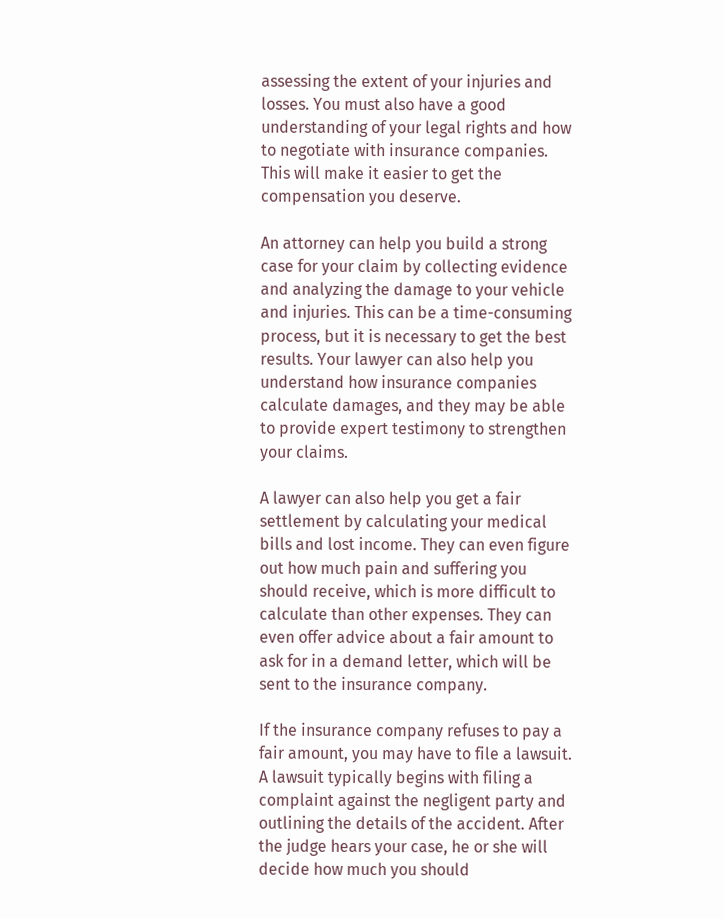assessing the extent of your injuries and losses. You must also have a good understanding of your legal rights and how to negotiate with insurance companies. This will make it easier to get the compensation you deserve.

An attorney can help you build a strong case for your claim by collecting evidence and analyzing the damage to your vehicle and injuries. This can be a time-consuming process, but it is necessary to get the best results. Your lawyer can also help you understand how insurance companies calculate damages, and they may be able to provide expert testimony to strengthen your claims.

A lawyer can also help you get a fair settlement by calculating your medical bills and lost income. They can even figure out how much pain and suffering you should receive, which is more difficult to calculate than other expenses. They can even offer advice about a fair amount to ask for in a demand letter, which will be sent to the insurance company.

If the insurance company refuses to pay a fair amount, you may have to file a lawsuit. A lawsuit typically begins with filing a complaint against the negligent party and outlining the details of the accident. After the judge hears your case, he or she will decide how much you should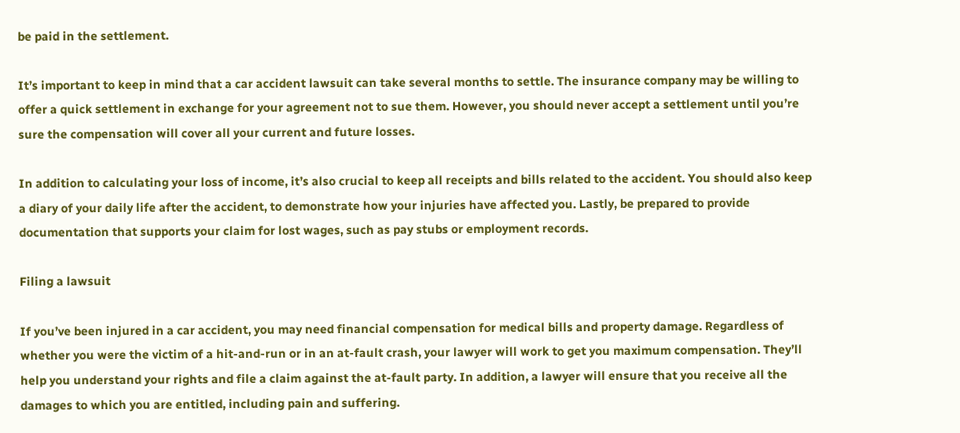be paid in the settlement.

It’s important to keep in mind that a car accident lawsuit can take several months to settle. The insurance company may be willing to offer a quick settlement in exchange for your agreement not to sue them. However, you should never accept a settlement until you’re sure the compensation will cover all your current and future losses.

In addition to calculating your loss of income, it’s also crucial to keep all receipts and bills related to the accident. You should also keep a diary of your daily life after the accident, to demonstrate how your injuries have affected you. Lastly, be prepared to provide documentation that supports your claim for lost wages, such as pay stubs or employment records.

Filing a lawsuit

If you’ve been injured in a car accident, you may need financial compensation for medical bills and property damage. Regardless of whether you were the victim of a hit-and-run or in an at-fault crash, your lawyer will work to get you maximum compensation. They’ll help you understand your rights and file a claim against the at-fault party. In addition, a lawyer will ensure that you receive all the damages to which you are entitled, including pain and suffering.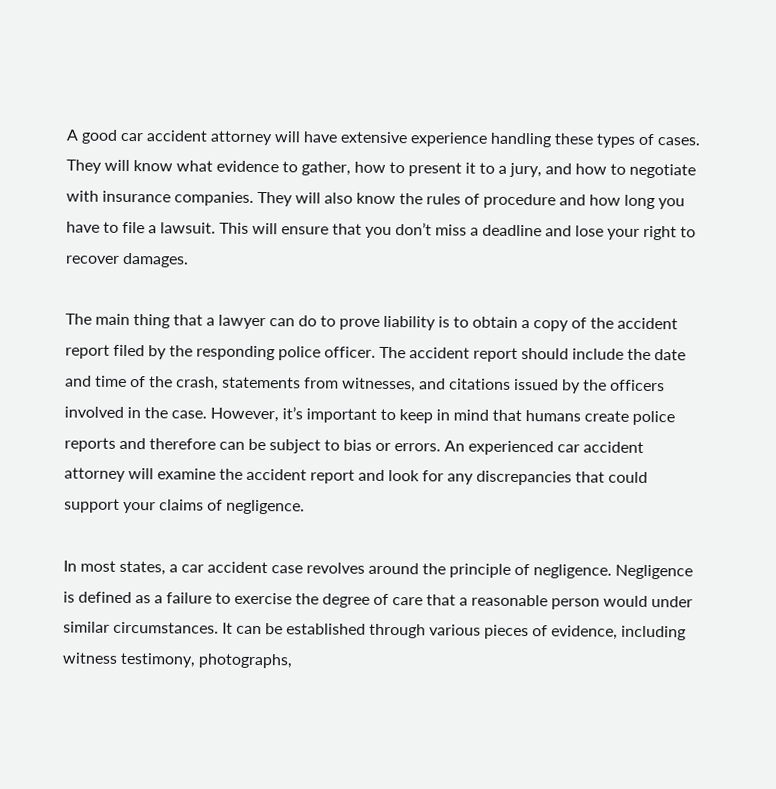A good car accident attorney will have extensive experience handling these types of cases. They will know what evidence to gather, how to present it to a jury, and how to negotiate with insurance companies. They will also know the rules of procedure and how long you have to file a lawsuit. This will ensure that you don’t miss a deadline and lose your right to recover damages.

The main thing that a lawyer can do to prove liability is to obtain a copy of the accident report filed by the responding police officer. The accident report should include the date and time of the crash, statements from witnesses, and citations issued by the officers involved in the case. However, it’s important to keep in mind that humans create police reports and therefore can be subject to bias or errors. An experienced car accident attorney will examine the accident report and look for any discrepancies that could support your claims of negligence.

In most states, a car accident case revolves around the principle of negligence. Negligence is defined as a failure to exercise the degree of care that a reasonable person would under similar circumstances. It can be established through various pieces of evidence, including witness testimony, photographs,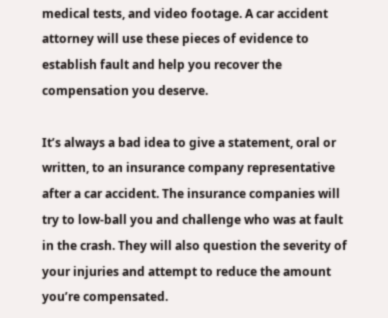medical tests, and video footage. A car accident attorney will use these pieces of evidence to establish fault and help you recover the compensation you deserve.

It’s always a bad idea to give a statement, oral or written, to an insurance company representative after a car accident. The insurance companies will try to low-ball you and challenge who was at fault in the crash. They will also question the severity of your injuries and attempt to reduce the amount you’re compensated.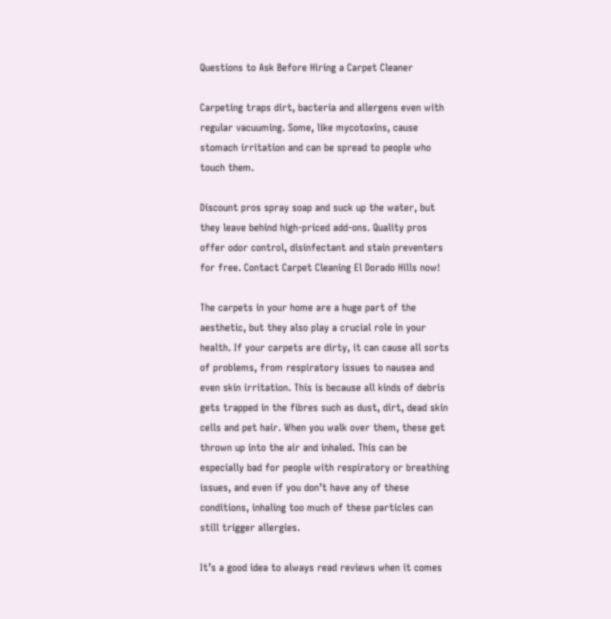Questions to Ask Before Hiring a Carpet Cleaner

Carpeting traps dirt, bacteria and allergens even with regular vacuuming. Some, like mycotoxins, cause stomach irritation and can be spread to people who touch them.

Discount pros spray soap and suck up the water, but they leave behind high-priced add-ons. Quality pros offer odor control, disinfectant and stain preventers for free. Contact Carpet Cleaning El Dorado Hills now!

The carpets in your home are a huge part of the aesthetic, but they also play a crucial role in your health. If your carpets are dirty, it can cause all sorts of problems, from respiratory issues to nausea and even skin irritation. This is because all kinds of debris gets trapped in the fibres such as dust, dirt, dead skin cells and pet hair. When you walk over them, these get thrown up into the air and inhaled. This can be especially bad for people with respiratory or breathing issues, and even if you don’t have any of these conditions, inhaling too much of these particles can still trigger allergies.

It’s a good idea to always read reviews when it comes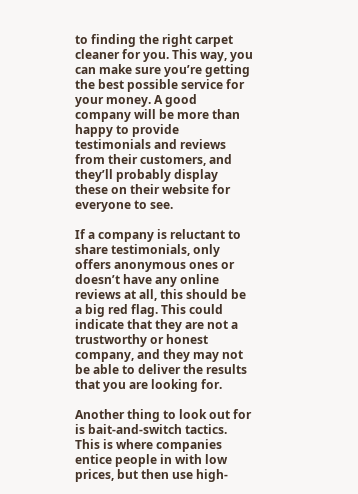to finding the right carpet cleaner for you. This way, you can make sure you’re getting the best possible service for your money. A good company will be more than happy to provide testimonials and reviews from their customers, and they’ll probably display these on their website for everyone to see.

If a company is reluctant to share testimonials, only offers anonymous ones or doesn’t have any online reviews at all, this should be a big red flag. This could indicate that they are not a trustworthy or honest company, and they may not be able to deliver the results that you are looking for.

Another thing to look out for is bait-and-switch tactics. This is where companies entice people in with low prices, but then use high-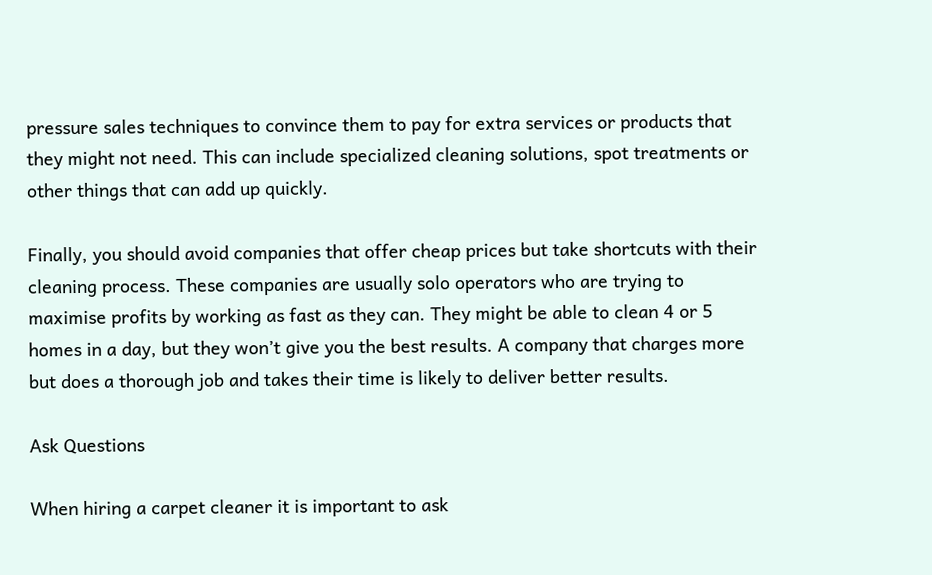pressure sales techniques to convince them to pay for extra services or products that they might not need. This can include specialized cleaning solutions, spot treatments or other things that can add up quickly.

Finally, you should avoid companies that offer cheap prices but take shortcuts with their cleaning process. These companies are usually solo operators who are trying to maximise profits by working as fast as they can. They might be able to clean 4 or 5 homes in a day, but they won’t give you the best results. A company that charges more but does a thorough job and takes their time is likely to deliver better results.

Ask Questions

When hiring a carpet cleaner it is important to ask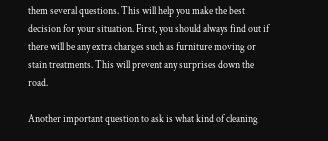them several questions. This will help you make the best decision for your situation. First, you should always find out if there will be any extra charges such as furniture moving or stain treatments. This will prevent any surprises down the road.

Another important question to ask is what kind of cleaning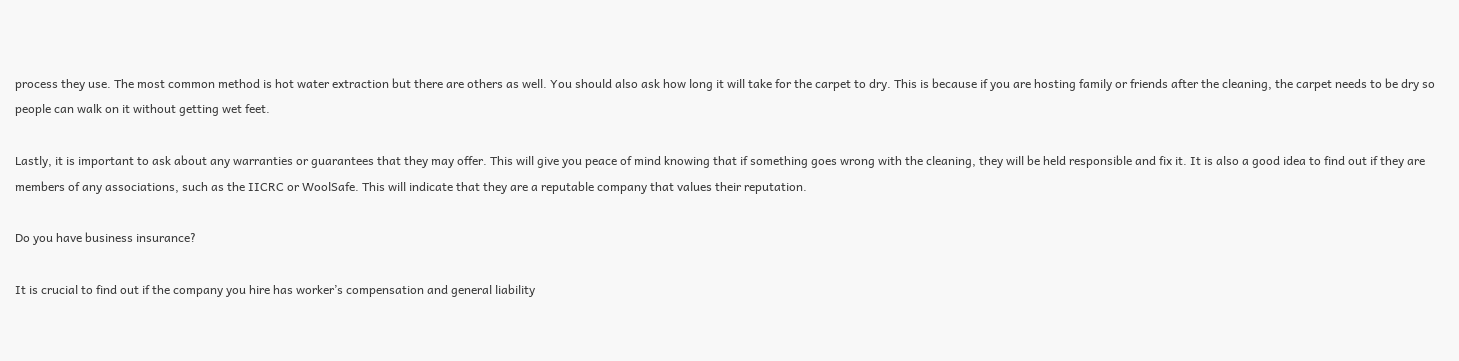process they use. The most common method is hot water extraction but there are others as well. You should also ask how long it will take for the carpet to dry. This is because if you are hosting family or friends after the cleaning, the carpet needs to be dry so people can walk on it without getting wet feet.

Lastly, it is important to ask about any warranties or guarantees that they may offer. This will give you peace of mind knowing that if something goes wrong with the cleaning, they will be held responsible and fix it. It is also a good idea to find out if they are members of any associations, such as the IICRC or WoolSafe. This will indicate that they are a reputable company that values their reputation.

Do you have business insurance?

It is crucial to find out if the company you hire has worker’s compensation and general liability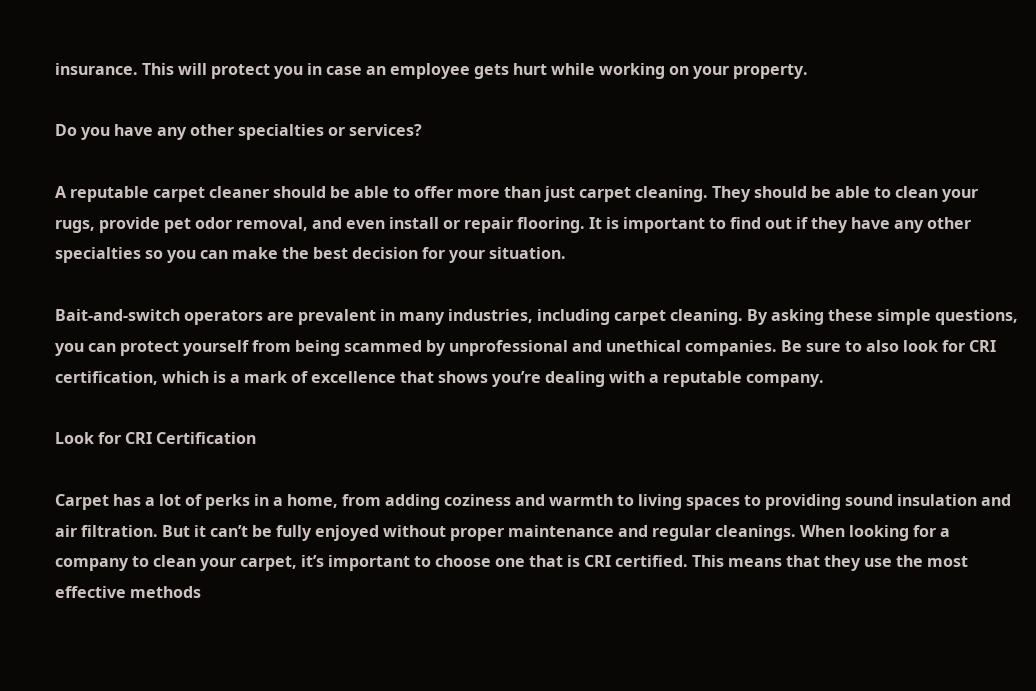insurance. This will protect you in case an employee gets hurt while working on your property.

Do you have any other specialties or services?

A reputable carpet cleaner should be able to offer more than just carpet cleaning. They should be able to clean your rugs, provide pet odor removal, and even install or repair flooring. It is important to find out if they have any other specialties so you can make the best decision for your situation.

Bait-and-switch operators are prevalent in many industries, including carpet cleaning. By asking these simple questions, you can protect yourself from being scammed by unprofessional and unethical companies. Be sure to also look for CRI certification, which is a mark of excellence that shows you’re dealing with a reputable company.

Look for CRI Certification

Carpet has a lot of perks in a home, from adding coziness and warmth to living spaces to providing sound insulation and air filtration. But it can’t be fully enjoyed without proper maintenance and regular cleanings. When looking for a company to clean your carpet, it’s important to choose one that is CRI certified. This means that they use the most effective methods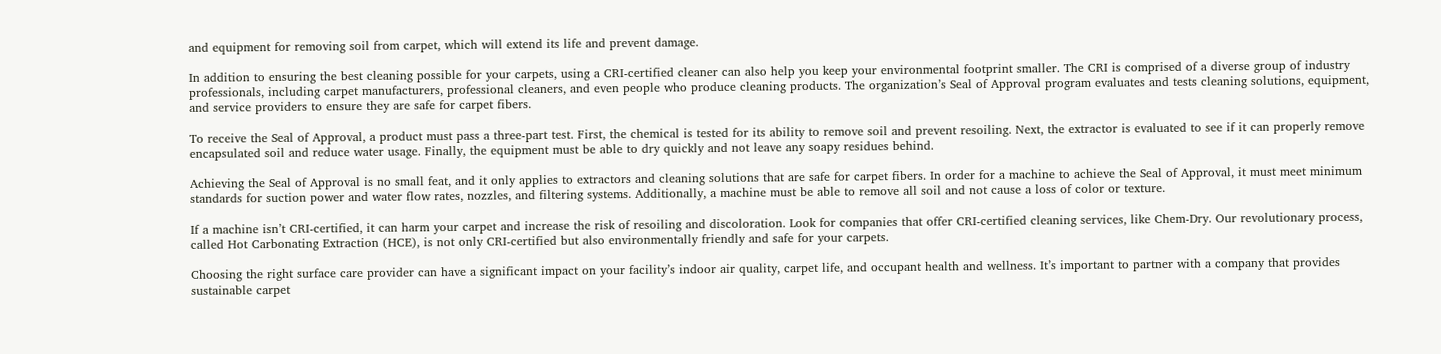and equipment for removing soil from carpet, which will extend its life and prevent damage.

In addition to ensuring the best cleaning possible for your carpets, using a CRI-certified cleaner can also help you keep your environmental footprint smaller. The CRI is comprised of a diverse group of industry professionals, including carpet manufacturers, professional cleaners, and even people who produce cleaning products. The organization’s Seal of Approval program evaluates and tests cleaning solutions, equipment, and service providers to ensure they are safe for carpet fibers.

To receive the Seal of Approval, a product must pass a three-part test. First, the chemical is tested for its ability to remove soil and prevent resoiling. Next, the extractor is evaluated to see if it can properly remove encapsulated soil and reduce water usage. Finally, the equipment must be able to dry quickly and not leave any soapy residues behind.

Achieving the Seal of Approval is no small feat, and it only applies to extractors and cleaning solutions that are safe for carpet fibers. In order for a machine to achieve the Seal of Approval, it must meet minimum standards for suction power and water flow rates, nozzles, and filtering systems. Additionally, a machine must be able to remove all soil and not cause a loss of color or texture.

If a machine isn’t CRI-certified, it can harm your carpet and increase the risk of resoiling and discoloration. Look for companies that offer CRI-certified cleaning services, like Chem-Dry. Our revolutionary process, called Hot Carbonating Extraction (HCE), is not only CRI-certified but also environmentally friendly and safe for your carpets.

Choosing the right surface care provider can have a significant impact on your facility’s indoor air quality, carpet life, and occupant health and wellness. It’s important to partner with a company that provides sustainable carpet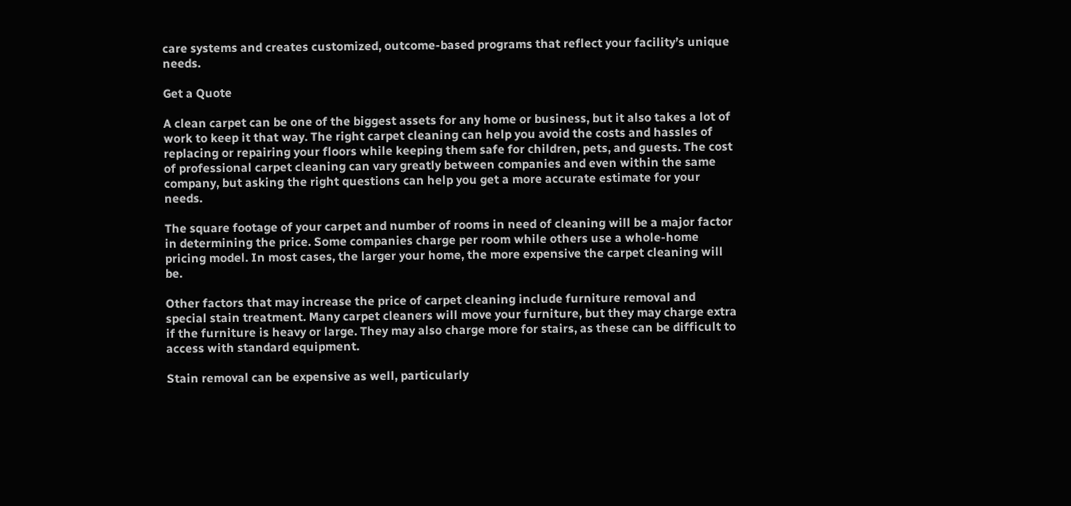care systems and creates customized, outcome-based programs that reflect your facility’s unique needs.

Get a Quote

A clean carpet can be one of the biggest assets for any home or business, but it also takes a lot of work to keep it that way. The right carpet cleaning can help you avoid the costs and hassles of replacing or repairing your floors while keeping them safe for children, pets, and guests. The cost of professional carpet cleaning can vary greatly between companies and even within the same company, but asking the right questions can help you get a more accurate estimate for your needs.

The square footage of your carpet and number of rooms in need of cleaning will be a major factor in determining the price. Some companies charge per room while others use a whole-home pricing model. In most cases, the larger your home, the more expensive the carpet cleaning will be.

Other factors that may increase the price of carpet cleaning include furniture removal and special stain treatment. Many carpet cleaners will move your furniture, but they may charge extra if the furniture is heavy or large. They may also charge more for stairs, as these can be difficult to access with standard equipment.

Stain removal can be expensive as well, particularly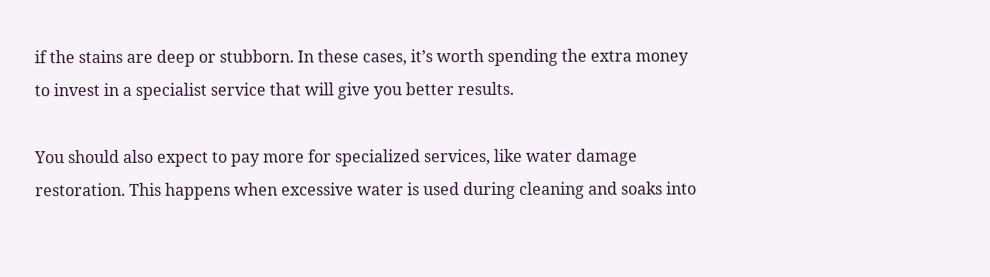if the stains are deep or stubborn. In these cases, it’s worth spending the extra money to invest in a specialist service that will give you better results.

You should also expect to pay more for specialized services, like water damage restoration. This happens when excessive water is used during cleaning and soaks into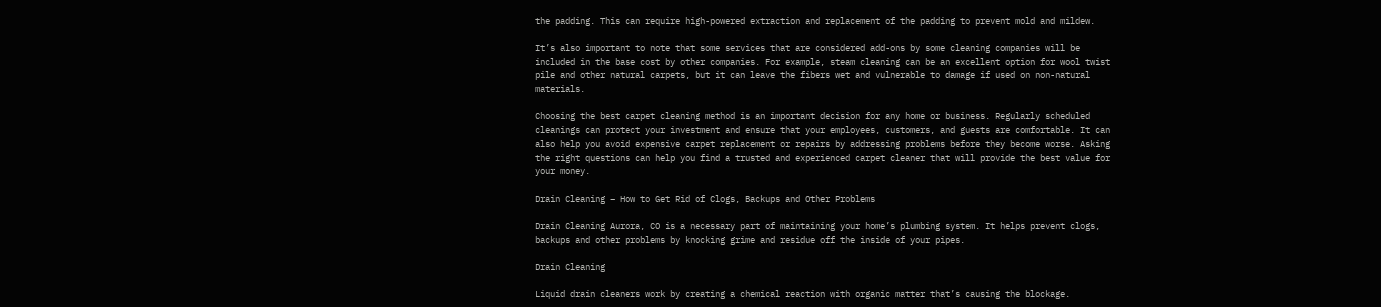the padding. This can require high-powered extraction and replacement of the padding to prevent mold and mildew.

It’s also important to note that some services that are considered add-ons by some cleaning companies will be included in the base cost by other companies. For example, steam cleaning can be an excellent option for wool twist pile and other natural carpets, but it can leave the fibers wet and vulnerable to damage if used on non-natural materials.

Choosing the best carpet cleaning method is an important decision for any home or business. Regularly scheduled cleanings can protect your investment and ensure that your employees, customers, and guests are comfortable. It can also help you avoid expensive carpet replacement or repairs by addressing problems before they become worse. Asking the right questions can help you find a trusted and experienced carpet cleaner that will provide the best value for your money.

Drain Cleaning – How to Get Rid of Clogs, Backups and Other Problems

Drain Cleaning Aurora, CO is a necessary part of maintaining your home’s plumbing system. It helps prevent clogs, backups and other problems by knocking grime and residue off the inside of your pipes.

Drain Cleaning

Liquid drain cleaners work by creating a chemical reaction with organic matter that’s causing the blockage.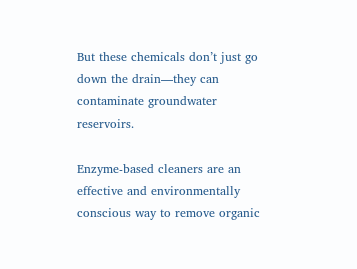But these chemicals don’t just go down the drain—they can contaminate groundwater reservoirs.

Enzyme-based cleaners are an effective and environmentally conscious way to remove organic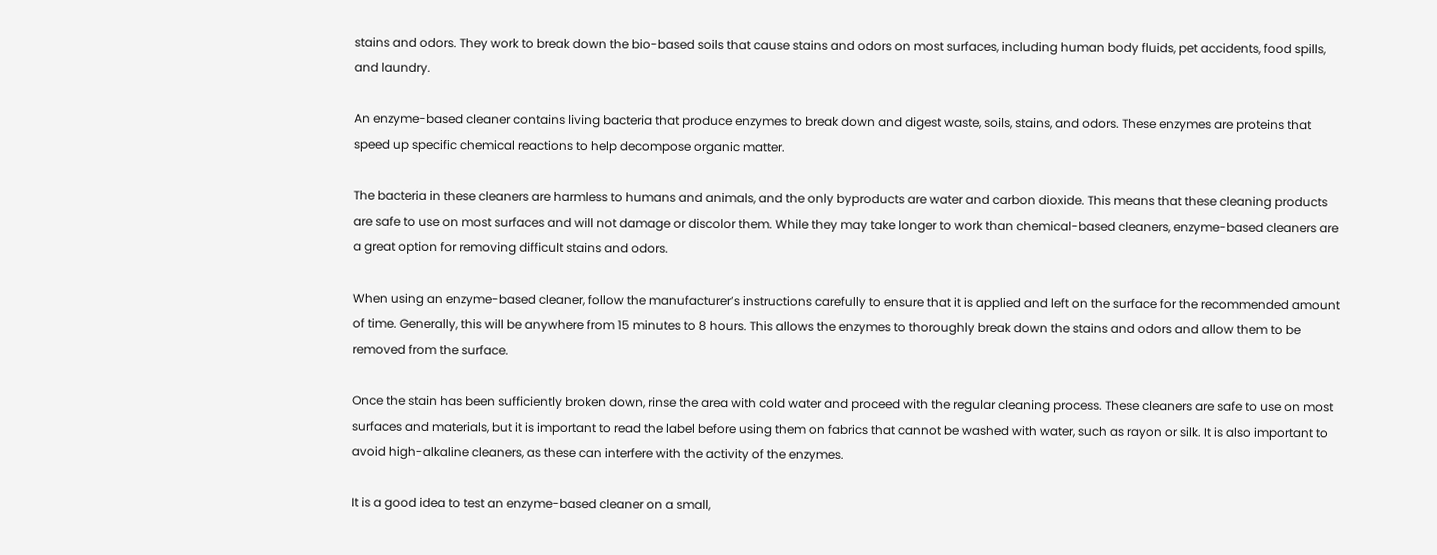stains and odors. They work to break down the bio-based soils that cause stains and odors on most surfaces, including human body fluids, pet accidents, food spills, and laundry.

An enzyme-based cleaner contains living bacteria that produce enzymes to break down and digest waste, soils, stains, and odors. These enzymes are proteins that speed up specific chemical reactions to help decompose organic matter.

The bacteria in these cleaners are harmless to humans and animals, and the only byproducts are water and carbon dioxide. This means that these cleaning products are safe to use on most surfaces and will not damage or discolor them. While they may take longer to work than chemical-based cleaners, enzyme-based cleaners are a great option for removing difficult stains and odors.

When using an enzyme-based cleaner, follow the manufacturer’s instructions carefully to ensure that it is applied and left on the surface for the recommended amount of time. Generally, this will be anywhere from 15 minutes to 8 hours. This allows the enzymes to thoroughly break down the stains and odors and allow them to be removed from the surface.

Once the stain has been sufficiently broken down, rinse the area with cold water and proceed with the regular cleaning process. These cleaners are safe to use on most surfaces and materials, but it is important to read the label before using them on fabrics that cannot be washed with water, such as rayon or silk. It is also important to avoid high-alkaline cleaners, as these can interfere with the activity of the enzymes.

It is a good idea to test an enzyme-based cleaner on a small,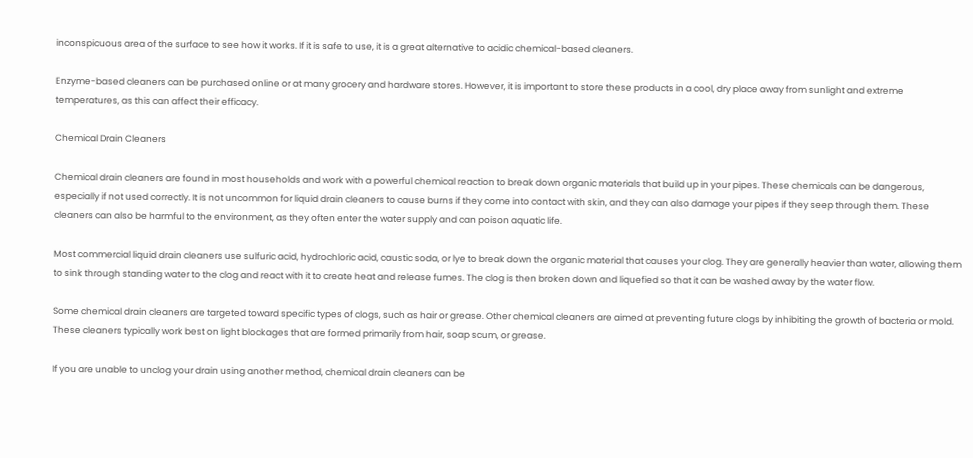inconspicuous area of the surface to see how it works. If it is safe to use, it is a great alternative to acidic chemical-based cleaners.

Enzyme-based cleaners can be purchased online or at many grocery and hardware stores. However, it is important to store these products in a cool, dry place away from sunlight and extreme temperatures, as this can affect their efficacy.

Chemical Drain Cleaners

Chemical drain cleaners are found in most households and work with a powerful chemical reaction to break down organic materials that build up in your pipes. These chemicals can be dangerous, especially if not used correctly. It is not uncommon for liquid drain cleaners to cause burns if they come into contact with skin, and they can also damage your pipes if they seep through them. These cleaners can also be harmful to the environment, as they often enter the water supply and can poison aquatic life.

Most commercial liquid drain cleaners use sulfuric acid, hydrochloric acid, caustic soda, or lye to break down the organic material that causes your clog. They are generally heavier than water, allowing them to sink through standing water to the clog and react with it to create heat and release fumes. The clog is then broken down and liquefied so that it can be washed away by the water flow.

Some chemical drain cleaners are targeted toward specific types of clogs, such as hair or grease. Other chemical cleaners are aimed at preventing future clogs by inhibiting the growth of bacteria or mold. These cleaners typically work best on light blockages that are formed primarily from hair, soap scum, or grease.

If you are unable to unclog your drain using another method, chemical drain cleaners can be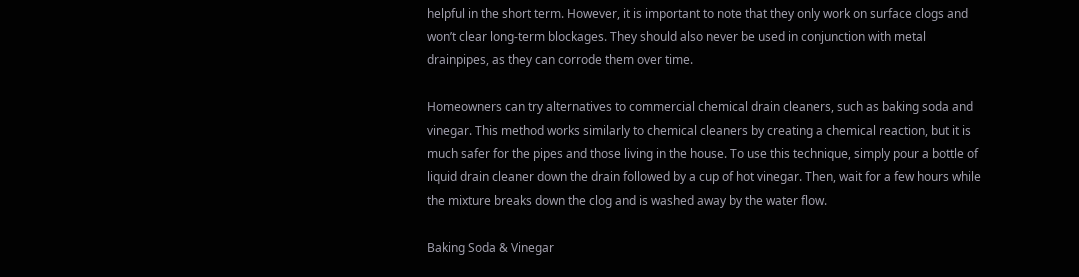helpful in the short term. However, it is important to note that they only work on surface clogs and won’t clear long-term blockages. They should also never be used in conjunction with metal drainpipes, as they can corrode them over time.

Homeowners can try alternatives to commercial chemical drain cleaners, such as baking soda and vinegar. This method works similarly to chemical cleaners by creating a chemical reaction, but it is much safer for the pipes and those living in the house. To use this technique, simply pour a bottle of liquid drain cleaner down the drain followed by a cup of hot vinegar. Then, wait for a few hours while the mixture breaks down the clog and is washed away by the water flow.

Baking Soda & Vinegar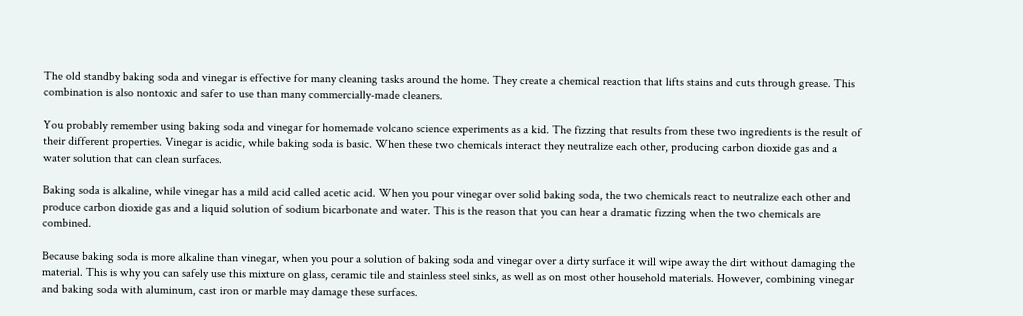The old standby baking soda and vinegar is effective for many cleaning tasks around the home. They create a chemical reaction that lifts stains and cuts through grease. This combination is also nontoxic and safer to use than many commercially-made cleaners.

You probably remember using baking soda and vinegar for homemade volcano science experiments as a kid. The fizzing that results from these two ingredients is the result of their different properties. Vinegar is acidic, while baking soda is basic. When these two chemicals interact they neutralize each other, producing carbon dioxide gas and a water solution that can clean surfaces.

Baking soda is alkaline, while vinegar has a mild acid called acetic acid. When you pour vinegar over solid baking soda, the two chemicals react to neutralize each other and produce carbon dioxide gas and a liquid solution of sodium bicarbonate and water. This is the reason that you can hear a dramatic fizzing when the two chemicals are combined.

Because baking soda is more alkaline than vinegar, when you pour a solution of baking soda and vinegar over a dirty surface it will wipe away the dirt without damaging the material. This is why you can safely use this mixture on glass, ceramic tile and stainless steel sinks, as well as on most other household materials. However, combining vinegar and baking soda with aluminum, cast iron or marble may damage these surfaces.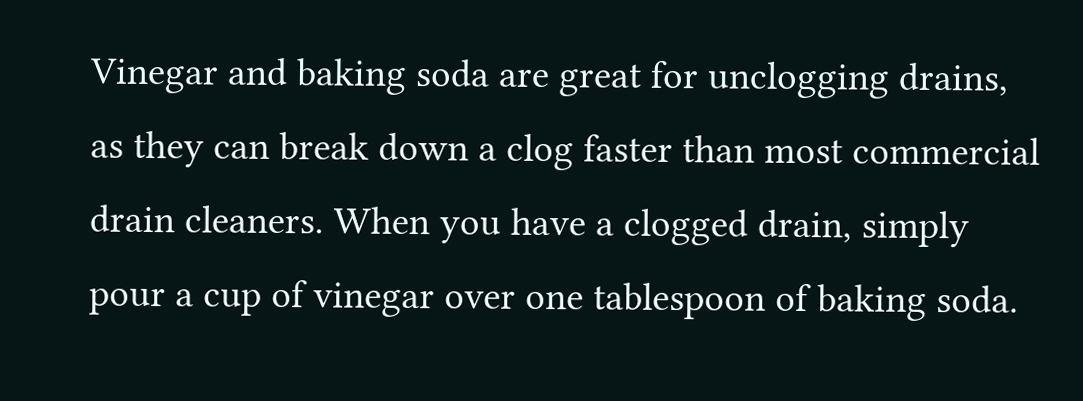Vinegar and baking soda are great for unclogging drains, as they can break down a clog faster than most commercial drain cleaners. When you have a clogged drain, simply pour a cup of vinegar over one tablespoon of baking soda.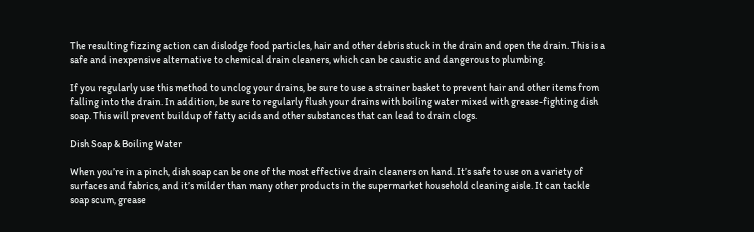The resulting fizzing action can dislodge food particles, hair and other debris stuck in the drain and open the drain. This is a safe and inexpensive alternative to chemical drain cleaners, which can be caustic and dangerous to plumbing.

If you regularly use this method to unclog your drains, be sure to use a strainer basket to prevent hair and other items from falling into the drain. In addition, be sure to regularly flush your drains with boiling water mixed with grease-fighting dish soap. This will prevent buildup of fatty acids and other substances that can lead to drain clogs.

Dish Soap & Boiling Water

When you’re in a pinch, dish soap can be one of the most effective drain cleaners on hand. It’s safe to use on a variety of surfaces and fabrics, and it’s milder than many other products in the supermarket household cleaning aisle. It can tackle soap scum, grease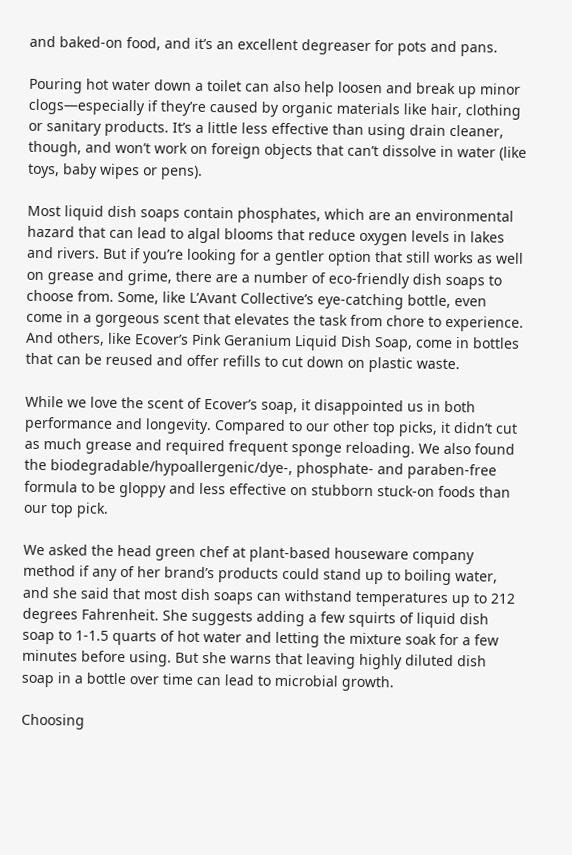and baked-on food, and it’s an excellent degreaser for pots and pans.

Pouring hot water down a toilet can also help loosen and break up minor clogs—especially if they’re caused by organic materials like hair, clothing or sanitary products. It’s a little less effective than using drain cleaner, though, and won’t work on foreign objects that can’t dissolve in water (like toys, baby wipes or pens).

Most liquid dish soaps contain phosphates, which are an environmental hazard that can lead to algal blooms that reduce oxygen levels in lakes and rivers. But if you’re looking for a gentler option that still works as well on grease and grime, there are a number of eco-friendly dish soaps to choose from. Some, like L’Avant Collective’s eye-catching bottle, even come in a gorgeous scent that elevates the task from chore to experience. And others, like Ecover’s Pink Geranium Liquid Dish Soap, come in bottles that can be reused and offer refills to cut down on plastic waste.

While we love the scent of Ecover’s soap, it disappointed us in both performance and longevity. Compared to our other top picks, it didn’t cut as much grease and required frequent sponge reloading. We also found the biodegradable/hypoallergenic/dye-, phosphate- and paraben-free formula to be gloppy and less effective on stubborn stuck-on foods than our top pick.

We asked the head green chef at plant-based houseware company method if any of her brand’s products could stand up to boiling water, and she said that most dish soaps can withstand temperatures up to 212 degrees Fahrenheit. She suggests adding a few squirts of liquid dish soap to 1-1.5 quarts of hot water and letting the mixture soak for a few minutes before using. But she warns that leaving highly diluted dish soap in a bottle over time can lead to microbial growth.

Choosing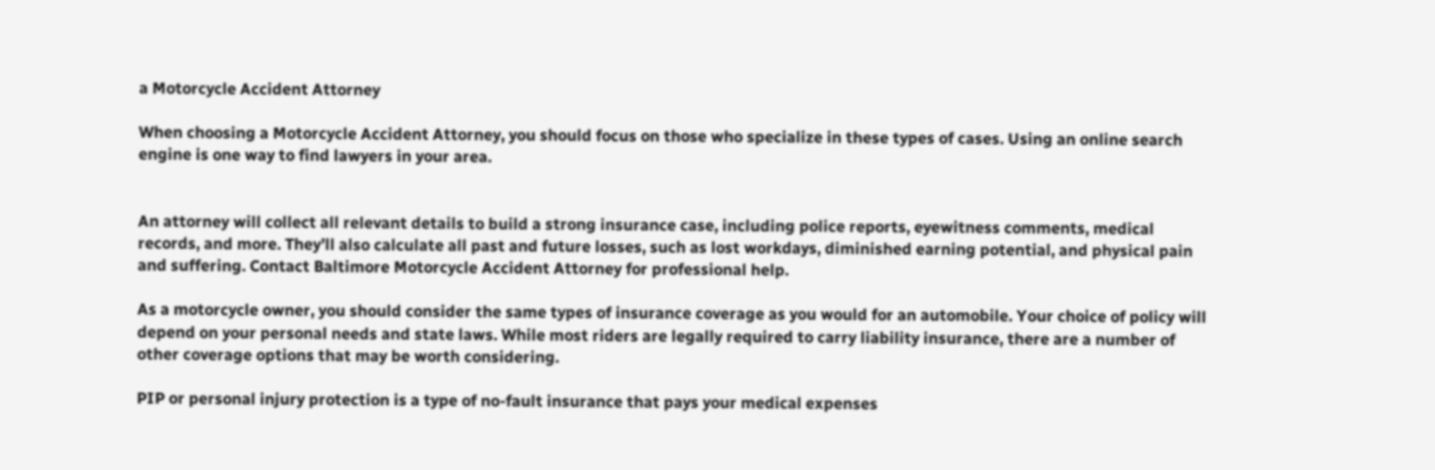a Motorcycle Accident Attorney

When choosing a Motorcycle Accident Attorney, you should focus on those who specialize in these types of cases. Using an online search engine is one way to find lawyers in your area.


An attorney will collect all relevant details to build a strong insurance case, including police reports, eyewitness comments, medical records, and more. They’ll also calculate all past and future losses, such as lost workdays, diminished earning potential, and physical pain and suffering. Contact Baltimore Motorcycle Accident Attorney for professional help.

As a motorcycle owner, you should consider the same types of insurance coverage as you would for an automobile. Your choice of policy will depend on your personal needs and state laws. While most riders are legally required to carry liability insurance, there are a number of other coverage options that may be worth considering.

PIP or personal injury protection is a type of no-fault insurance that pays your medical expenses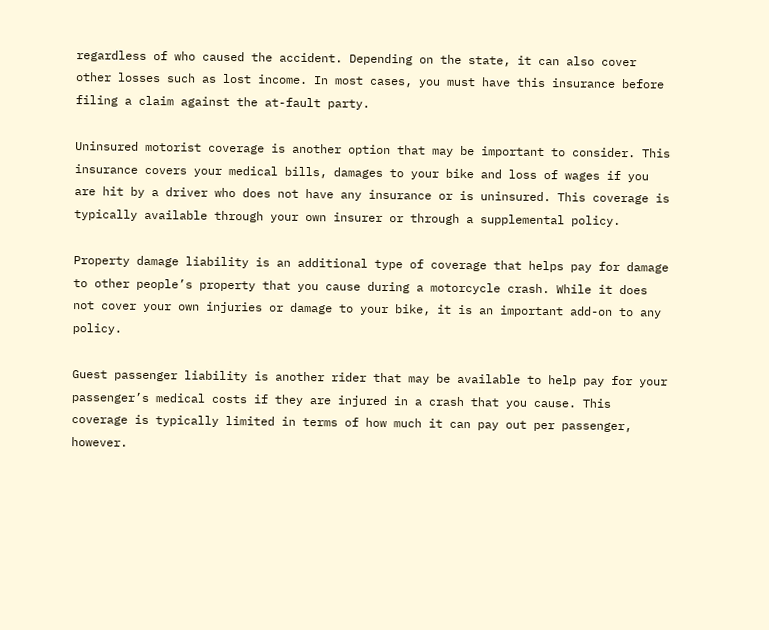regardless of who caused the accident. Depending on the state, it can also cover other losses such as lost income. In most cases, you must have this insurance before filing a claim against the at-fault party.

Uninsured motorist coverage is another option that may be important to consider. This insurance covers your medical bills, damages to your bike and loss of wages if you are hit by a driver who does not have any insurance or is uninsured. This coverage is typically available through your own insurer or through a supplemental policy.

Property damage liability is an additional type of coverage that helps pay for damage to other people’s property that you cause during a motorcycle crash. While it does not cover your own injuries or damage to your bike, it is an important add-on to any policy.

Guest passenger liability is another rider that may be available to help pay for your passenger’s medical costs if they are injured in a crash that you cause. This coverage is typically limited in terms of how much it can pay out per passenger, however.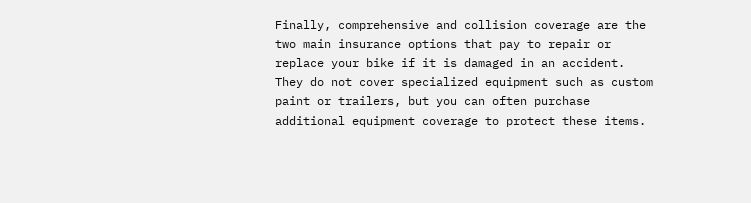Finally, comprehensive and collision coverage are the two main insurance options that pay to repair or replace your bike if it is damaged in an accident. They do not cover specialized equipment such as custom paint or trailers, but you can often purchase additional equipment coverage to protect these items.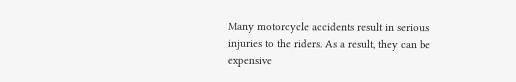Many motorcycle accidents result in serious injuries to the riders. As a result, they can be expensive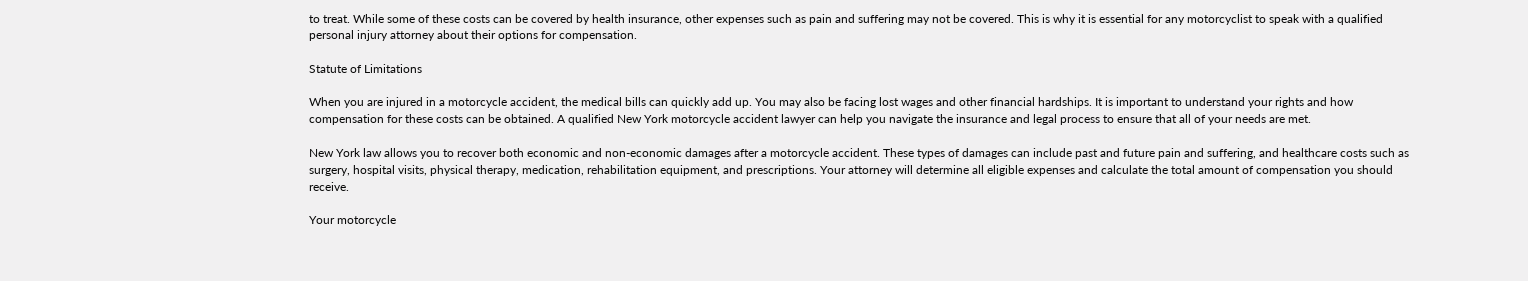to treat. While some of these costs can be covered by health insurance, other expenses such as pain and suffering may not be covered. This is why it is essential for any motorcyclist to speak with a qualified personal injury attorney about their options for compensation.

Statute of Limitations

When you are injured in a motorcycle accident, the medical bills can quickly add up. You may also be facing lost wages and other financial hardships. It is important to understand your rights and how compensation for these costs can be obtained. A qualified New York motorcycle accident lawyer can help you navigate the insurance and legal process to ensure that all of your needs are met.

New York law allows you to recover both economic and non-economic damages after a motorcycle accident. These types of damages can include past and future pain and suffering, and healthcare costs such as surgery, hospital visits, physical therapy, medication, rehabilitation equipment, and prescriptions. Your attorney will determine all eligible expenses and calculate the total amount of compensation you should receive.

Your motorcycle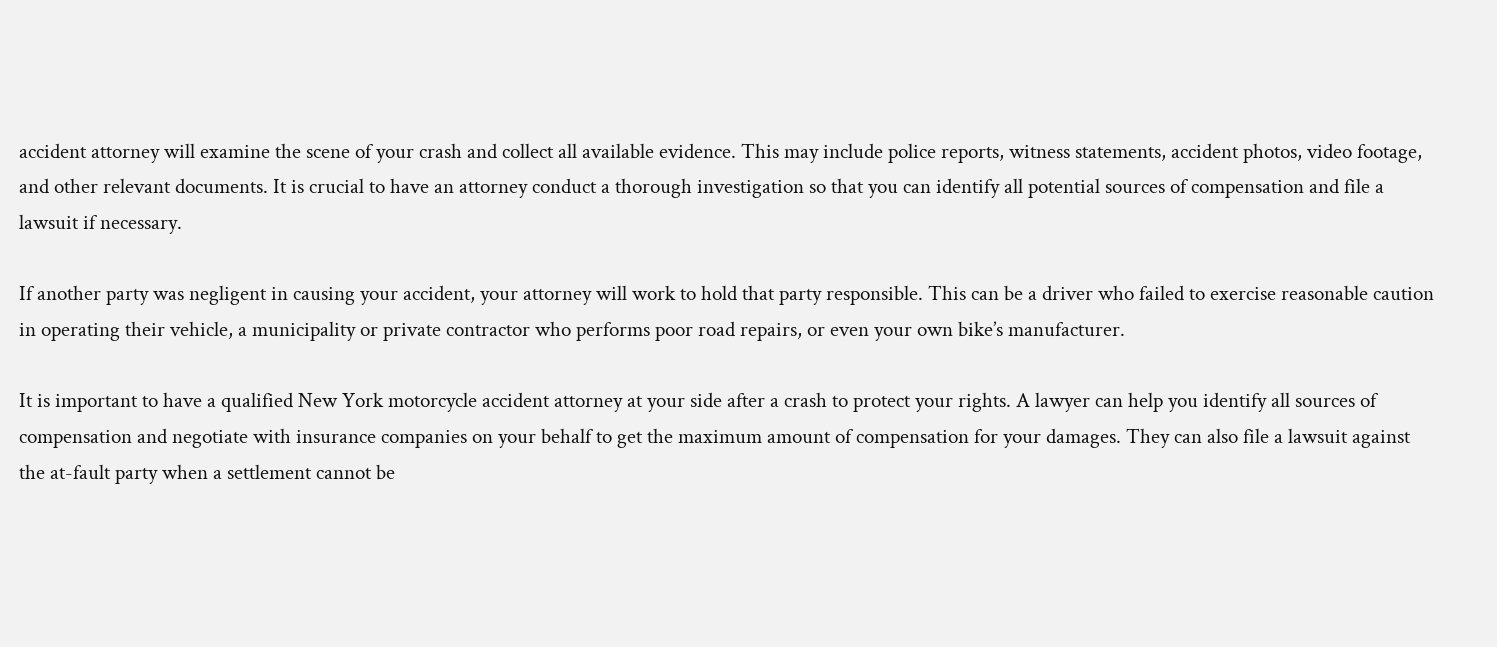accident attorney will examine the scene of your crash and collect all available evidence. This may include police reports, witness statements, accident photos, video footage, and other relevant documents. It is crucial to have an attorney conduct a thorough investigation so that you can identify all potential sources of compensation and file a lawsuit if necessary.

If another party was negligent in causing your accident, your attorney will work to hold that party responsible. This can be a driver who failed to exercise reasonable caution in operating their vehicle, a municipality or private contractor who performs poor road repairs, or even your own bike’s manufacturer.

It is important to have a qualified New York motorcycle accident attorney at your side after a crash to protect your rights. A lawyer can help you identify all sources of compensation and negotiate with insurance companies on your behalf to get the maximum amount of compensation for your damages. They can also file a lawsuit against the at-fault party when a settlement cannot be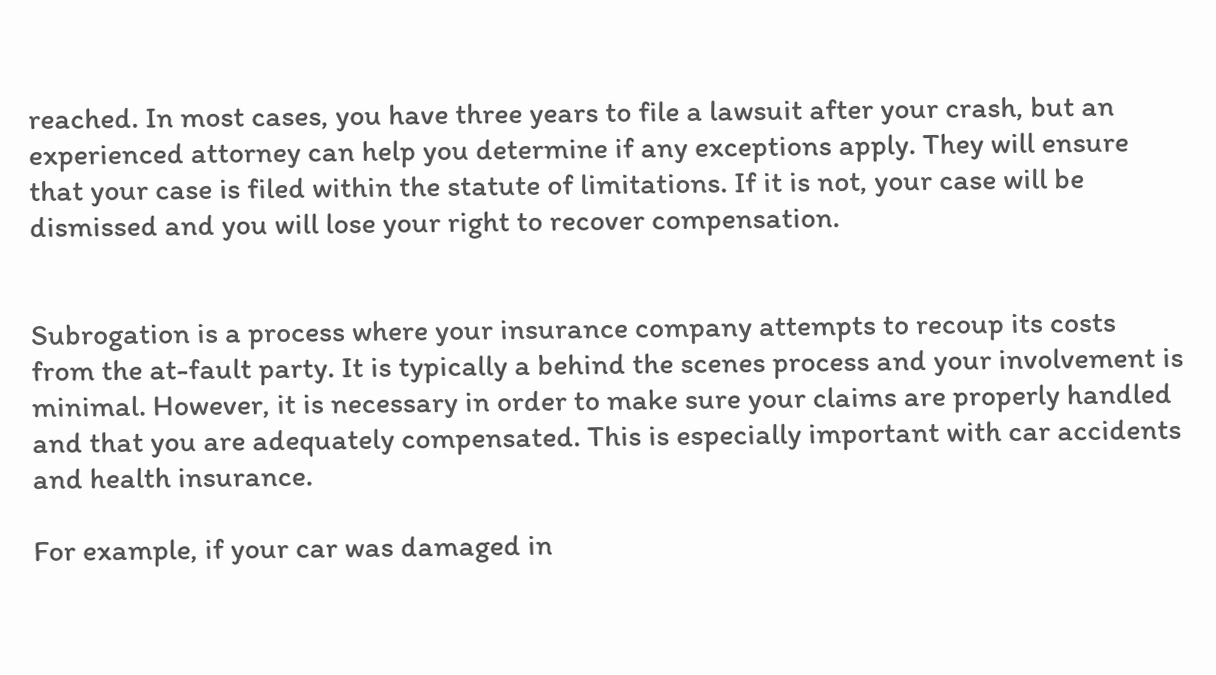reached. In most cases, you have three years to file a lawsuit after your crash, but an experienced attorney can help you determine if any exceptions apply. They will ensure that your case is filed within the statute of limitations. If it is not, your case will be dismissed and you will lose your right to recover compensation.


Subrogation is a process where your insurance company attempts to recoup its costs from the at-fault party. It is typically a behind the scenes process and your involvement is minimal. However, it is necessary in order to make sure your claims are properly handled and that you are adequately compensated. This is especially important with car accidents and health insurance.

For example, if your car was damaged in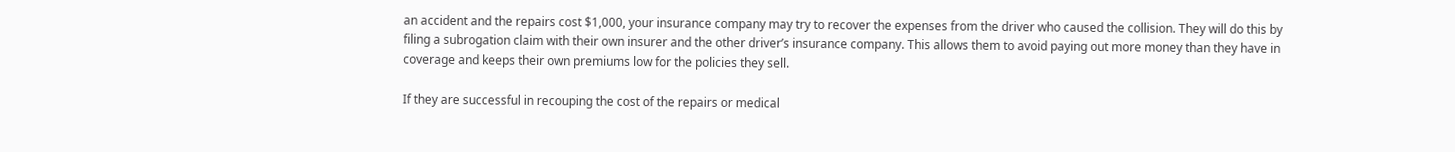an accident and the repairs cost $1,000, your insurance company may try to recover the expenses from the driver who caused the collision. They will do this by filing a subrogation claim with their own insurer and the other driver’s insurance company. This allows them to avoid paying out more money than they have in coverage and keeps their own premiums low for the policies they sell.

If they are successful in recouping the cost of the repairs or medical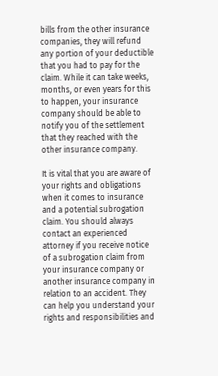bills from the other insurance companies, they will refund any portion of your deductible that you had to pay for the claim. While it can take weeks, months, or even years for this to happen, your insurance company should be able to notify you of the settlement that they reached with the other insurance company.

It is vital that you are aware of your rights and obligations when it comes to insurance and a potential subrogation claim. You should always contact an experienced attorney if you receive notice of a subrogation claim from your insurance company or another insurance company in relation to an accident. They can help you understand your rights and responsibilities and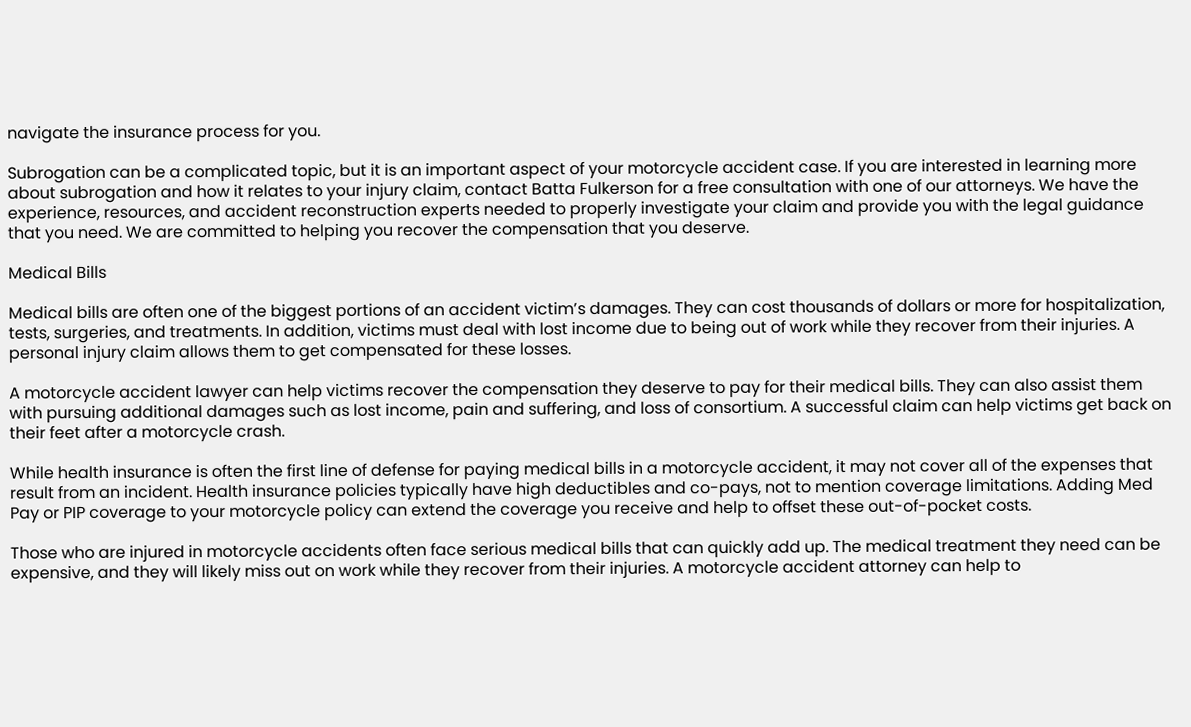navigate the insurance process for you.

Subrogation can be a complicated topic, but it is an important aspect of your motorcycle accident case. If you are interested in learning more about subrogation and how it relates to your injury claim, contact Batta Fulkerson for a free consultation with one of our attorneys. We have the experience, resources, and accident reconstruction experts needed to properly investigate your claim and provide you with the legal guidance that you need. We are committed to helping you recover the compensation that you deserve.

Medical Bills

Medical bills are often one of the biggest portions of an accident victim’s damages. They can cost thousands of dollars or more for hospitalization, tests, surgeries, and treatments. In addition, victims must deal with lost income due to being out of work while they recover from their injuries. A personal injury claim allows them to get compensated for these losses.

A motorcycle accident lawyer can help victims recover the compensation they deserve to pay for their medical bills. They can also assist them with pursuing additional damages such as lost income, pain and suffering, and loss of consortium. A successful claim can help victims get back on their feet after a motorcycle crash.

While health insurance is often the first line of defense for paying medical bills in a motorcycle accident, it may not cover all of the expenses that result from an incident. Health insurance policies typically have high deductibles and co-pays, not to mention coverage limitations. Adding Med Pay or PIP coverage to your motorcycle policy can extend the coverage you receive and help to offset these out-of-pocket costs.

Those who are injured in motorcycle accidents often face serious medical bills that can quickly add up. The medical treatment they need can be expensive, and they will likely miss out on work while they recover from their injuries. A motorcycle accident attorney can help to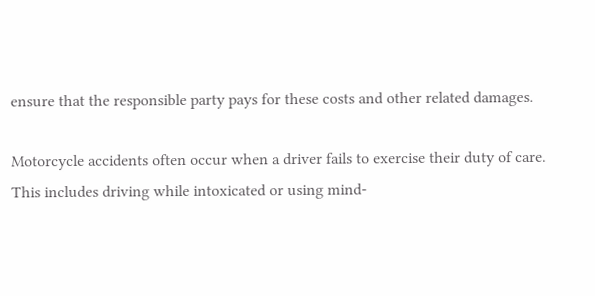ensure that the responsible party pays for these costs and other related damages.

Motorcycle accidents often occur when a driver fails to exercise their duty of care. This includes driving while intoxicated or using mind-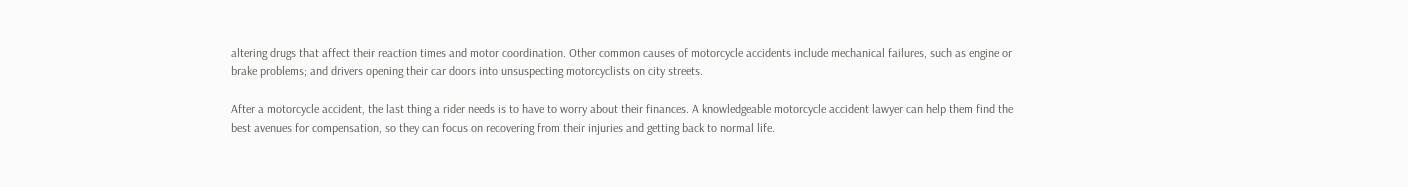altering drugs that affect their reaction times and motor coordination. Other common causes of motorcycle accidents include mechanical failures, such as engine or brake problems; and drivers opening their car doors into unsuspecting motorcyclists on city streets.

After a motorcycle accident, the last thing a rider needs is to have to worry about their finances. A knowledgeable motorcycle accident lawyer can help them find the best avenues for compensation, so they can focus on recovering from their injuries and getting back to normal life.